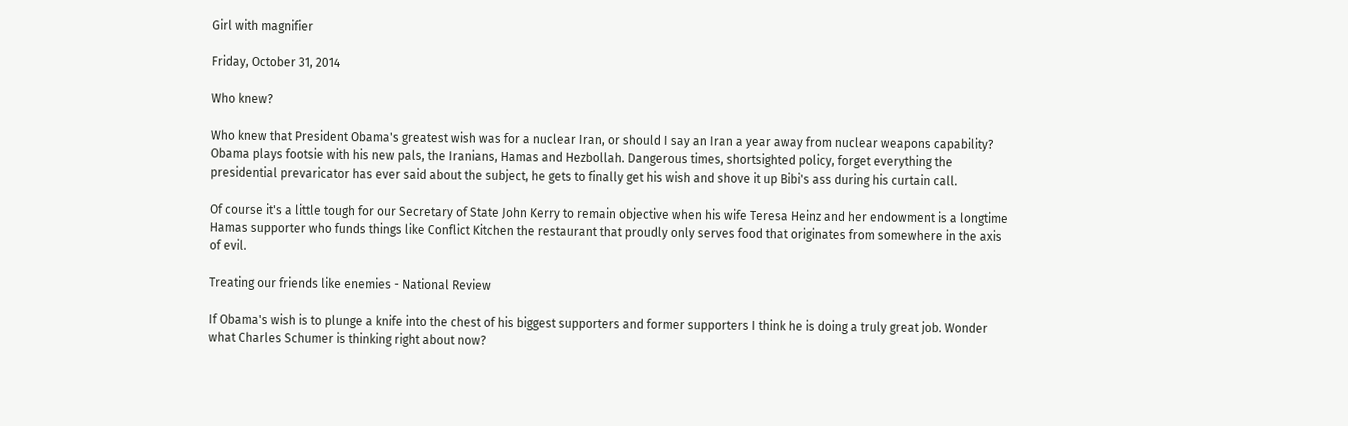Girl with magnifier

Friday, October 31, 2014

Who knew?

Who knew that President Obama's greatest wish was for a nuclear Iran, or should I say an Iran a year away from nuclear weapons capability? Obama plays footsie with his new pals, the Iranians, Hamas and Hezbollah. Dangerous times, shortsighted policy, forget everything the presidential prevaricator has ever said about the subject, he gets to finally get his wish and shove it up Bibi's ass during his curtain call.

Of course it's a little tough for our Secretary of State John Kerry to remain objective when his wife Teresa Heinz and her endowment is a longtime Hamas supporter who funds things like Conflict Kitchen the restaurant that proudly only serves food that originates from somewhere in the axis of evil.

Treating our friends like enemies - National Review

If Obama's wish is to plunge a knife into the chest of his biggest supporters and former supporters I think he is doing a truly great job. Wonder what Charles Schumer is thinking right about now?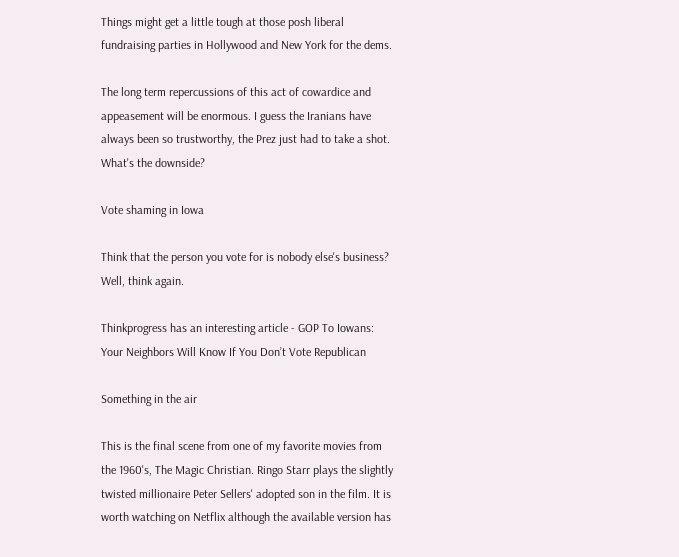Things might get a little tough at those posh liberal fundraising parties in Hollywood and New York for the dems.

The long term repercussions of this act of cowardice and appeasement will be enormous. I guess the Iranians have always been so trustworthy, the Prez just had to take a shot. What's the downside?

Vote shaming in Iowa

Think that the person you vote for is nobody else's business? Well, think again.

Thinkprogress has an interesting article - GOP To Iowans: Your Neighbors Will Know If You Don’t Vote Republican

Something in the air

This is the final scene from one of my favorite movies from the 1960's, The Magic Christian. Ringo Starr plays the slightly twisted millionaire Peter Sellers' adopted son in the film. It is worth watching on Netflix although the available version has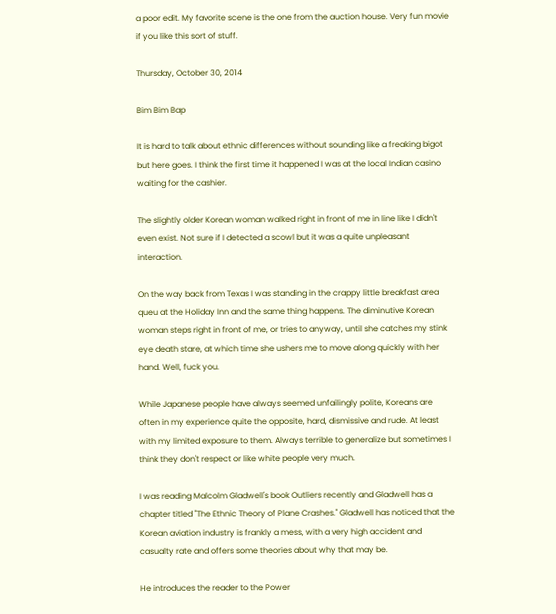a poor edit. My favorite scene is the one from the auction house. Very fun movie if you like this sort of stuff.

Thursday, October 30, 2014

Bim Bim Bap

It is hard to talk about ethnic differences without sounding like a freaking bigot but here goes. I think the first time it happened I was at the local Indian casino waiting for the cashier.

The slightly older Korean woman walked right in front of me in line like I didn't even exist. Not sure if I detected a scowl but it was a quite unpleasant interaction.

On the way back from Texas I was standing in the crappy little breakfast area queu at the Holiday Inn and the same thing happens. The diminutive Korean woman steps right in front of me, or tries to anyway, until she catches my stink eye death stare, at which time she ushers me to move along quickly with her hand. Well, fuck you.

While Japanese people have always seemed unfailingly polite, Koreans are often in my experience quite the opposite, hard, dismissive and rude. At least with my limited exposure to them. Always terrible to generalize but sometimes I think they don't respect or like white people very much.

I was reading Malcolm Gladwell's book Outliers recently and Gladwell has a chapter titled "The Ethnic Theory of Plane Crashes." Gladwell has noticed that the Korean aviation industry is frankly a mess, with a very high accident and casualty rate and offers some theories about why that may be.

He introduces the reader to the Power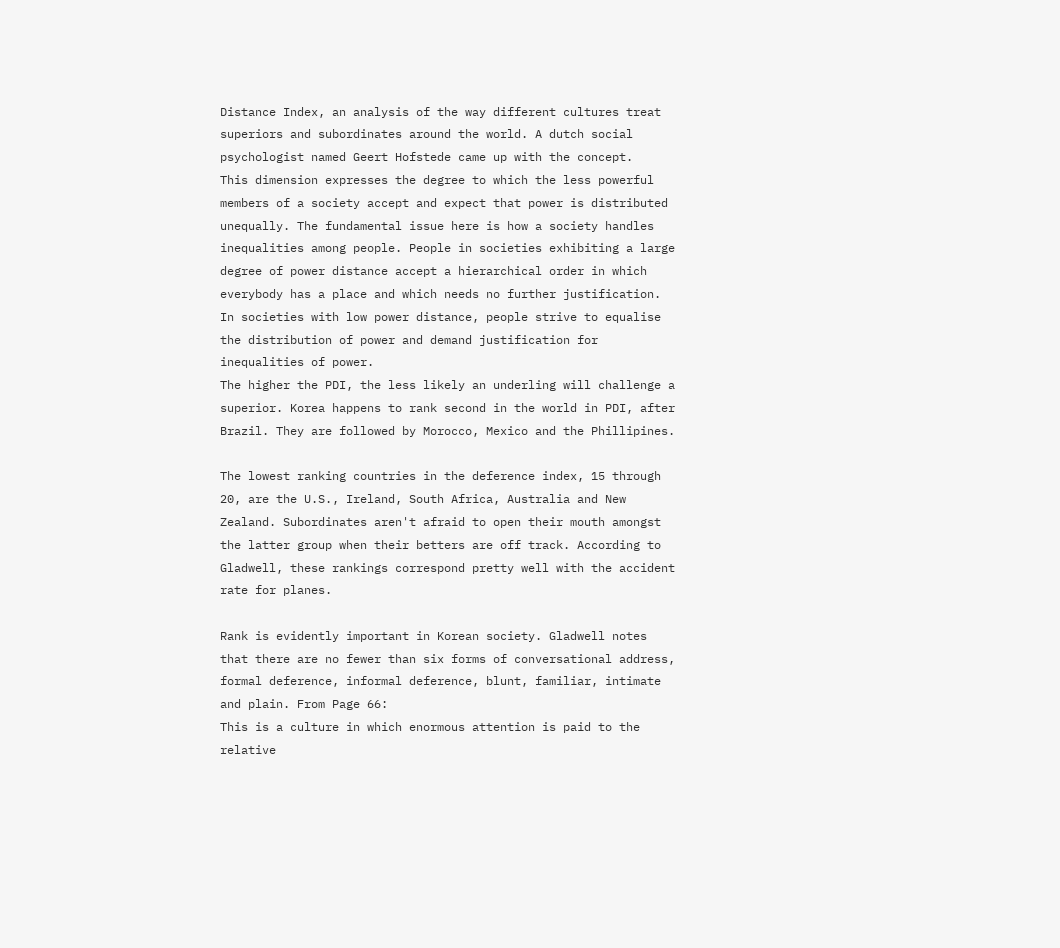Distance Index, an analysis of the way different cultures treat superiors and subordinates around the world. A dutch social psychologist named Geert Hofstede came up with the concept.
This dimension expresses the degree to which the less powerful members of a society accept and expect that power is distributed unequally. The fundamental issue here is how a society handles inequalities among people. People in societies exhibiting a large degree of power distance accept a hierarchical order in which everybody has a place and which needs no further justification. In societies with low power distance, people strive to equalise the distribution of power and demand justification for inequalities of power.
The higher the PDI, the less likely an underling will challenge a superior. Korea happens to rank second in the world in PDI, after Brazil. They are followed by Morocco, Mexico and the Phillipines.

The lowest ranking countries in the deference index, 15 through 20, are the U.S., Ireland, South Africa, Australia and New Zealand. Subordinates aren't afraid to open their mouth amongst the latter group when their betters are off track. According to Gladwell, these rankings correspond pretty well with the accident rate for planes.

Rank is evidently important in Korean society. Gladwell notes that there are no fewer than six forms of conversational address, formal deference, informal deference, blunt, familiar, intimate and plain. From Page 66:
This is a culture in which enormous attention is paid to the relative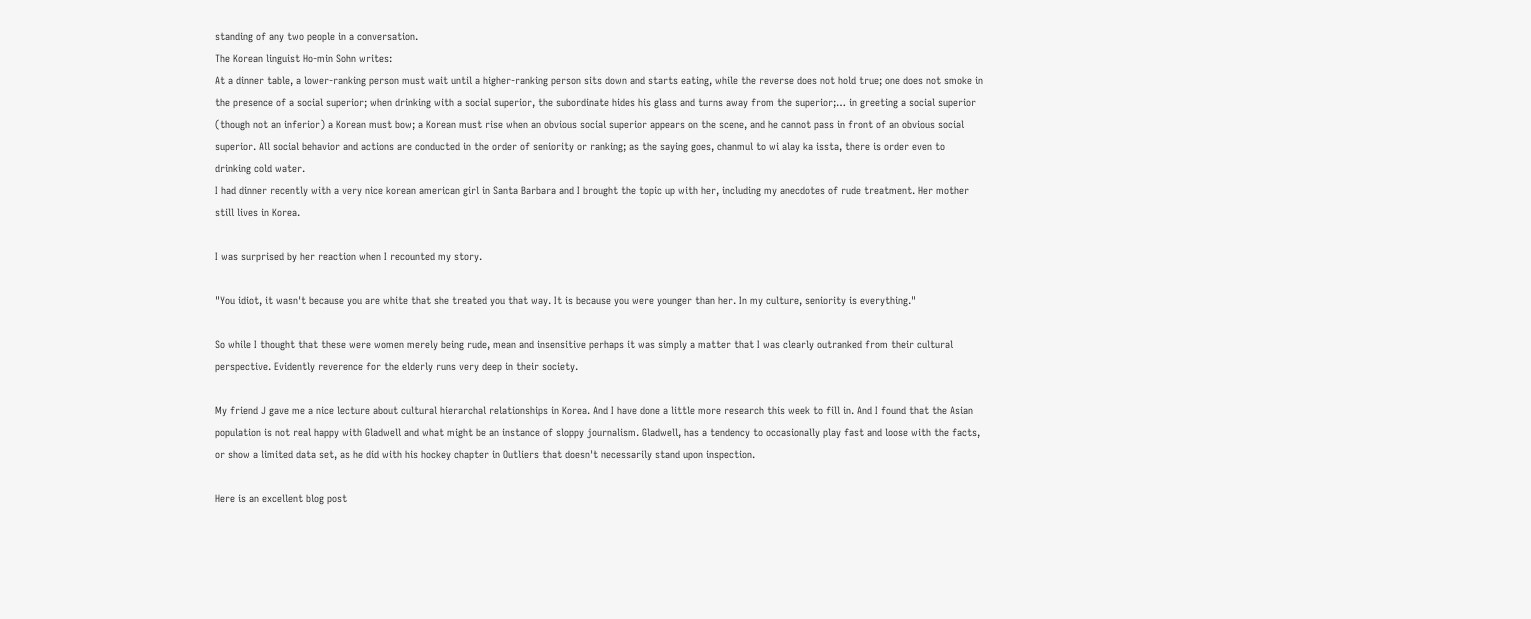standing of any two people in a conversation.
The Korean linguist Ho-min Sohn writes:
At a dinner table, a lower-ranking person must wait until a higher-ranking person sits down and starts eating, while the reverse does not hold true; one does not smoke in the presence of a social superior; when drinking with a social superior, the subordinate hides his glass and turns away from the superior;… in greeting a social superior (though not an inferior) a Korean must bow; a Korean must rise when an obvious social superior appears on the scene, and he cannot pass in front of an obvious social superior. All social behavior and actions are conducted in the order of seniority or ranking; as the saying goes, chanmul to wi alay ka issta, there is order even to drinking cold water.
I had dinner recently with a very nice korean american girl in Santa Barbara and I brought the topic up with her, including my anecdotes of rude treatment. Her mother still lives in Korea.

I was surprised by her reaction when I recounted my story.

"You idiot, it wasn't because you are white that she treated you that way. It is because you were younger than her. In my culture, seniority is everything."

So while I thought that these were women merely being rude, mean and insensitive perhaps it was simply a matter that I was clearly outranked from their cultural perspective. Evidently reverence for the elderly runs very deep in their society.

My friend J gave me a nice lecture about cultural hierarchal relationships in Korea. And I have done a little more research this week to fill in. And I found that the Asian population is not real happy with Gladwell and what might be an instance of sloppy journalism. Gladwell, has a tendency to occasionally play fast and loose with the facts, or show a limited data set, as he did with his hockey chapter in Outliers that doesn't necessarily stand upon inspection.

Here is an excellent blog post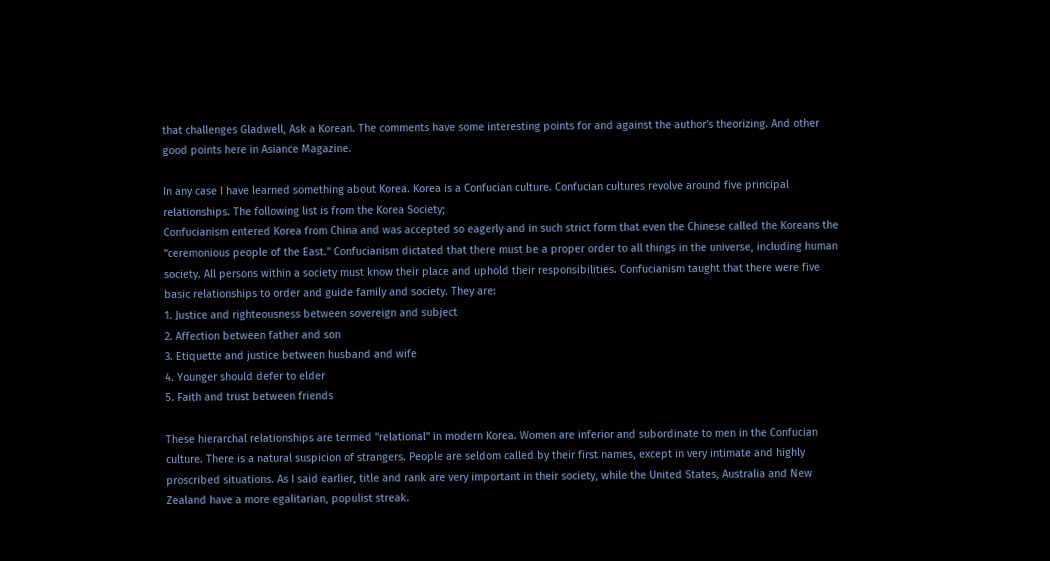that challenges Gladwell, Ask a Korean. The comments have some interesting points for and against the author's theorizing. And other good points here in Asiance Magazine.

In any case I have learned something about Korea. Korea is a Confucian culture. Confucian cultures revolve around five principal relationships. The following list is from the Korea Society;
Confucianism entered Korea from China and was accepted so eagerly and in such strict form that even the Chinese called the Koreans the "ceremonious people of the East." Confucianism dictated that there must be a proper order to all things in the universe, including human society. All persons within a society must know their place and uphold their responsibilities. Confucianism taught that there were five basic relationships to order and guide family and society. They are:
1. Justice and righteousness between sovereign and subject
2. Affection between father and son
3. Etiquette and justice between husband and wife
4. Younger should defer to elder
5. Faith and trust between friends

These hierarchal relationships are termed "relational" in modern Korea. Women are inferior and subordinate to men in the Confucian culture. There is a natural suspicion of strangers. People are seldom called by their first names, except in very intimate and highly proscribed situations. As I said earlier, title and rank are very important in their society, while the United States, Australia and New Zealand have a more egalitarian, populist streak.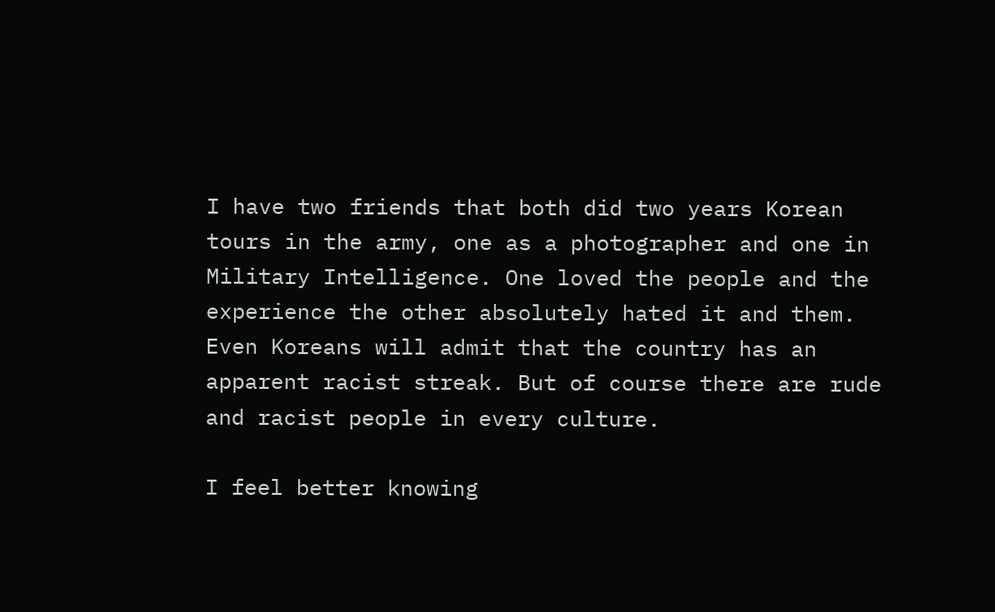I have two friends that both did two years Korean tours in the army, one as a photographer and one in Military Intelligence. One loved the people and the experience the other absolutely hated it and them. Even Koreans will admit that the country has an apparent racist streak. But of course there are rude and racist people in every culture.

I feel better knowing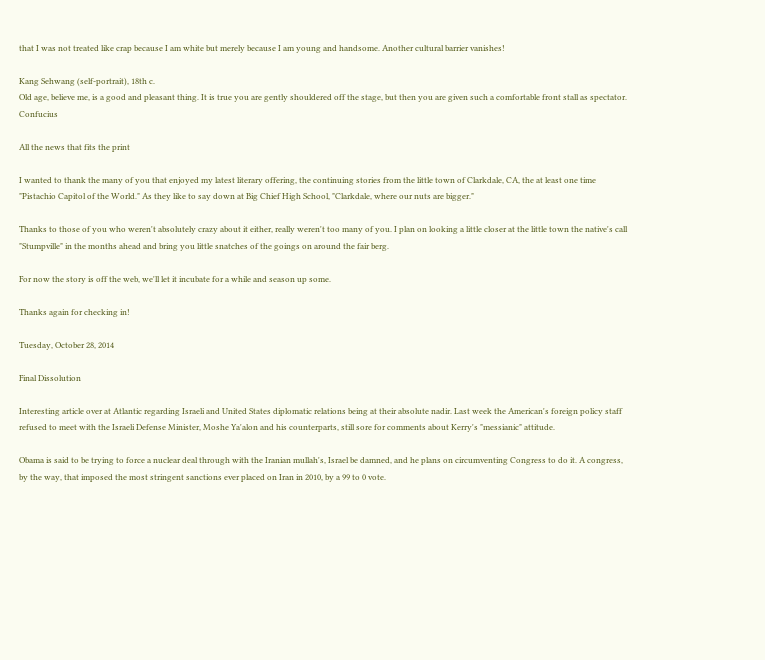that I was not treated like crap because I am white but merely because I am young and handsome. Another cultural barrier vanishes!

Kang Sehwang (self-portrait), 18th c.
Old age, believe me, is a good and pleasant thing. It is true you are gently shouldered off the stage, but then you are given such a comfortable front stall as spectator. Confucius

All the news that fits the print

I wanted to thank the many of you that enjoyed my latest literary offering, the continuing stories from the little town of Clarkdale, CA, the at least one time "Pistachio Capitol of the World." As they like to say down at Big Chief High School, "Clarkdale, where our nuts are bigger."

Thanks to those of you who weren't absolutely crazy about it either, really weren't too many of you. I plan on looking a little closer at the little town the native's call "Stumpville" in the months ahead and bring you little snatches of the goings on around the fair berg.

For now the story is off the web, we'll let it incubate for a while and season up some.

Thanks again for checking in!

Tuesday, October 28, 2014

Final Dissolution

Interesting article over at Atlantic regarding Israeli and United States diplomatic relations being at their absolute nadir. Last week the American's foreign policy staff refused to meet with the Israeli Defense Minister, Moshe Ya'alon and his counterparts, still sore for comments about Kerry's "messianic" attitude.

Obama is said to be trying to force a nuclear deal through with the Iranian mullah's, Israel be damned, and he plans on circumventing Congress to do it. A congress, by the way, that imposed the most stringent sanctions ever placed on Iran in 2010, by a 99 to 0 vote.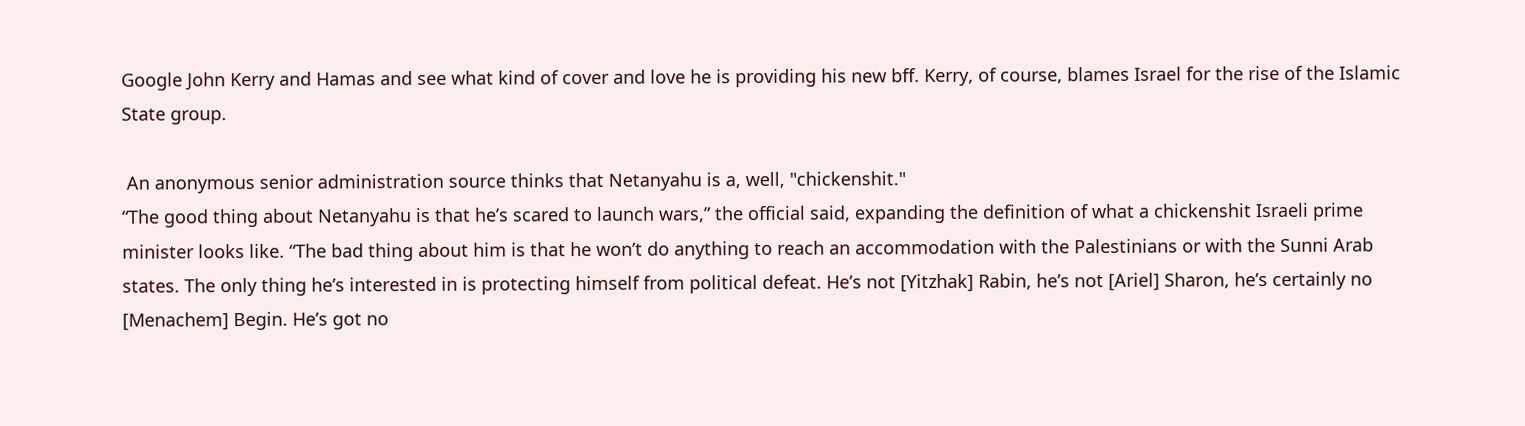Google John Kerry and Hamas and see what kind of cover and love he is providing his new bff. Kerry, of course, blames Israel for the rise of the Islamic State group.

 An anonymous senior administration source thinks that Netanyahu is a, well, "chickenshit."
“The good thing about Netanyahu is that he’s scared to launch wars,” the official said, expanding the definition of what a chickenshit Israeli prime minister looks like. “The bad thing about him is that he won’t do anything to reach an accommodation with the Palestinians or with the Sunni Arab states. The only thing he’s interested in is protecting himself from political defeat. He’s not [Yitzhak] Rabin, he’s not [Ariel] Sharon, he’s certainly no [Menachem] Begin. He’s got no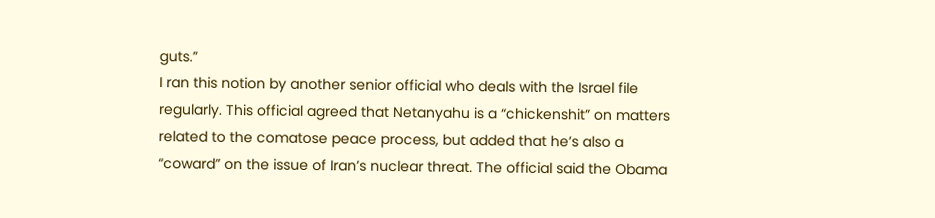guts.”
I ran this notion by another senior official who deals with the Israel file regularly. This official agreed that Netanyahu is a “chickenshit” on matters related to the comatose peace process, but added that he’s also a “coward” on the issue of Iran’s nuclear threat. The official said the Obama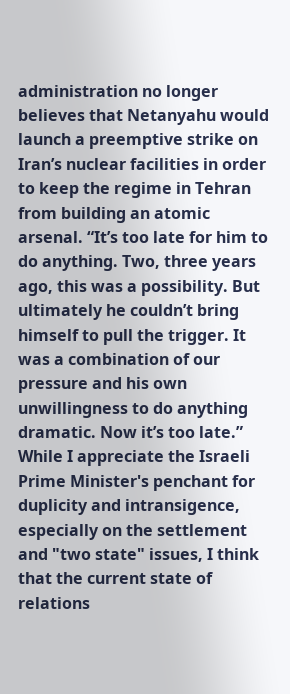administration no longer believes that Netanyahu would launch a preemptive strike on Iran’s nuclear facilities in order to keep the regime in Tehran from building an atomic arsenal. “It’s too late for him to do anything. Two, three years ago, this was a possibility. But ultimately he couldn’t bring himself to pull the trigger. It was a combination of our pressure and his own unwillingness to do anything dramatic. Now it’s too late.”
While I appreciate the Israeli Prime Minister's penchant for duplicity and intransigence, especially on the settlement and "two state" issues, I think that the current state of relations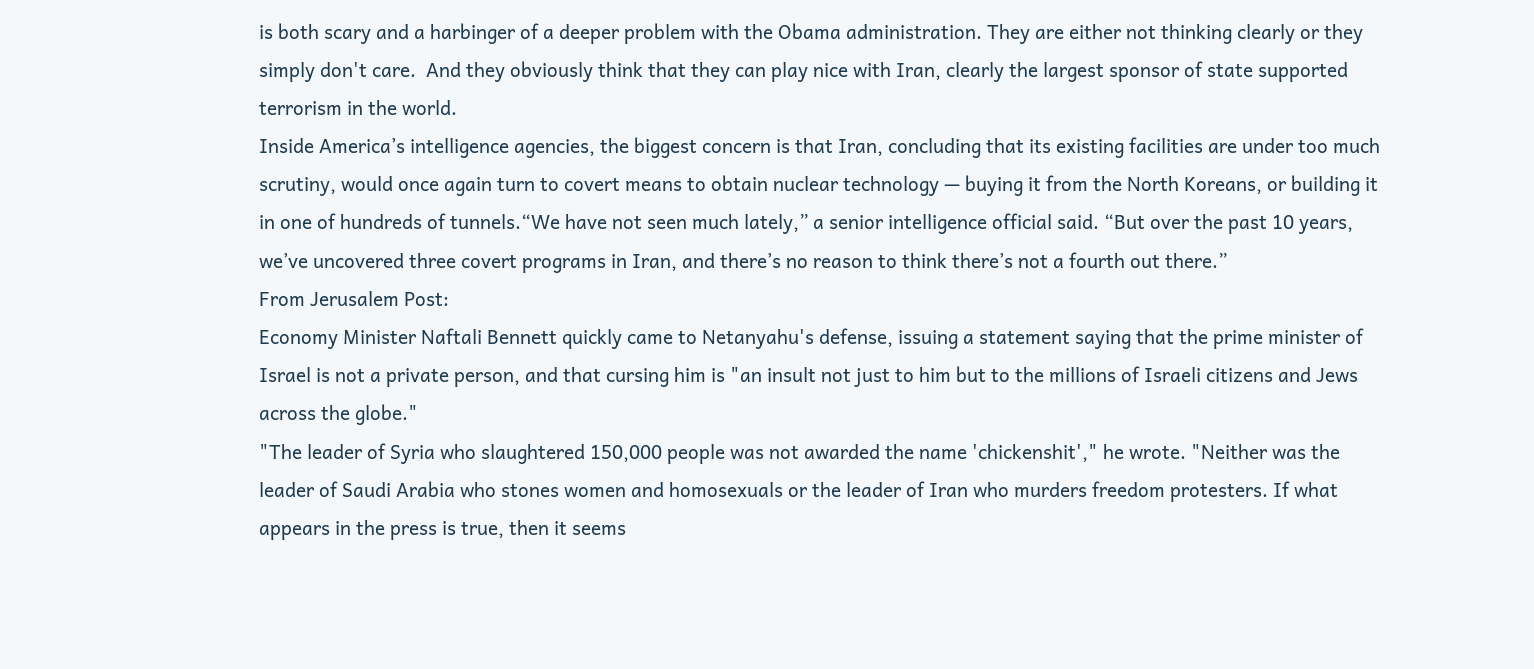is both scary and a harbinger of a deeper problem with the Obama administration. They are either not thinking clearly or they simply don't care.  And they obviously think that they can play nice with Iran, clearly the largest sponsor of state supported terrorism in the world.
Inside America’s intelligence agencies, the biggest concern is that Iran, concluding that its existing facilities are under too much scrutiny, would once again turn to covert means to obtain nuclear technology — buying it from the North Koreans, or building it in one of hundreds of tunnels.“We have not seen much lately,” a senior intelligence official said. “But over the past 10 years, we’ve uncovered three covert programs in Iran, and there’s no reason to think there’s not a fourth out there.”
From Jerusalem Post:
Economy Minister Naftali Bennett quickly came to Netanyahu's defense, issuing a statement saying that the prime minister of Israel is not a private person, and that cursing him is "an insult not just to him but to the millions of Israeli citizens and Jews across the globe."
"The leader of Syria who slaughtered 150,000 people was not awarded the name 'chickenshit'," he wrote. "Neither was the leader of Saudi Arabia who stones women and homosexuals or the leader of Iran who murders freedom protesters. If what appears in the press is true, then it seems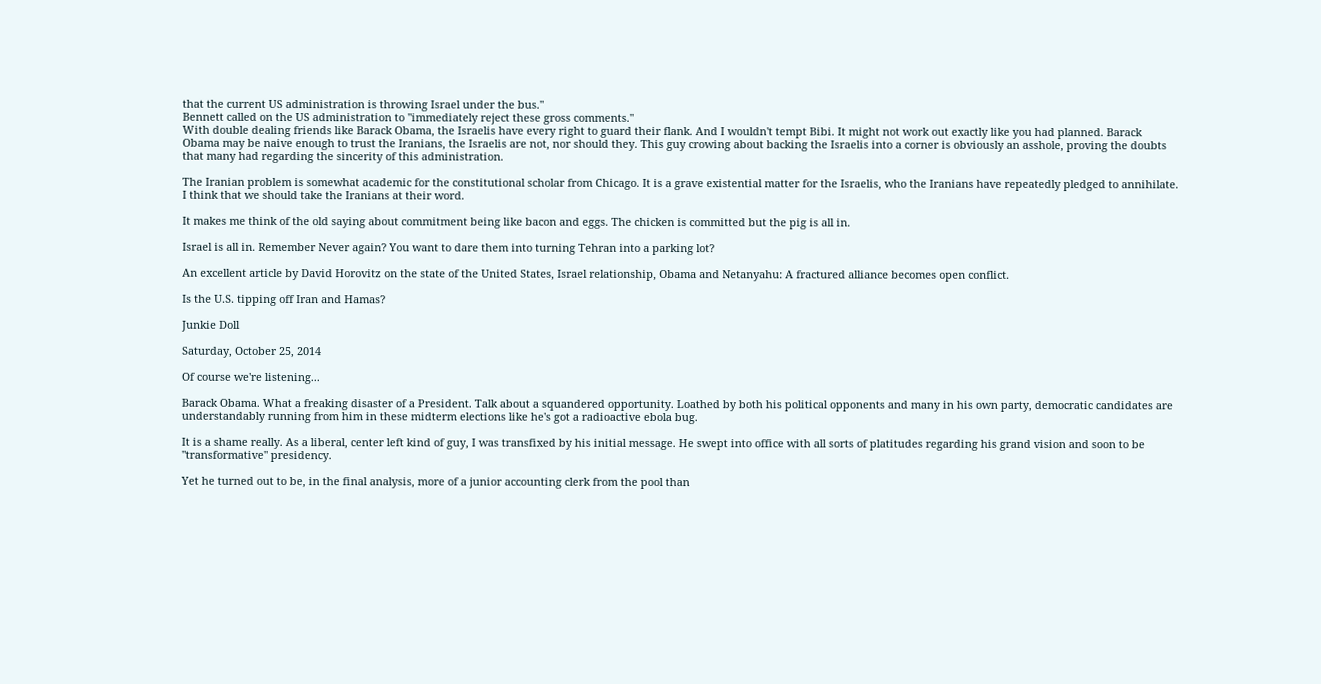that the current US administration is throwing Israel under the bus."
Bennett called on the US administration to "immediately reject these gross comments."
With double dealing friends like Barack Obama, the Israelis have every right to guard their flank. And I wouldn't tempt Bibi. It might not work out exactly like you had planned. Barack Obama may be naive enough to trust the Iranians, the Israelis are not, nor should they. This guy crowing about backing the Israelis into a corner is obviously an asshole, proving the doubts that many had regarding the sincerity of this administration.

The Iranian problem is somewhat academic for the constitutional scholar from Chicago. It is a grave existential matter for the Israelis, who the Iranians have repeatedly pledged to annihilate. I think that we should take the Iranians at their word.

It makes me think of the old saying about commitment being like bacon and eggs. The chicken is committed but the pig is all in.

Israel is all in. Remember Never again? You want to dare them into turning Tehran into a parking lot?

An excellent article by David Horovitz on the state of the United States, Israel relationship, Obama and Netanyahu: A fractured alliance becomes open conflict.

Is the U.S. tipping off Iran and Hamas?

Junkie Doll

Saturday, October 25, 2014

Of course we're listening...

Barack Obama. What a freaking disaster of a President. Talk about a squandered opportunity. Loathed by both his political opponents and many in his own party, democratic candidates are understandably running from him in these midterm elections like he's got a radioactive ebola bug.

It is a shame really. As a liberal, center left kind of guy, I was transfixed by his initial message. He swept into office with all sorts of platitudes regarding his grand vision and soon to be "transformative" presidency.

Yet he turned out to be, in the final analysis, more of a junior accounting clerk from the pool than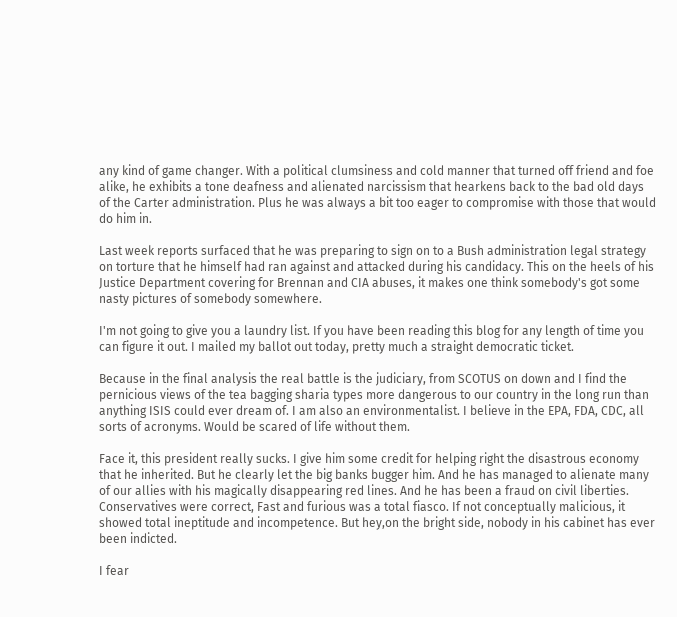any kind of game changer. With a political clumsiness and cold manner that turned off friend and foe alike, he exhibits a tone deafness and alienated narcissism that hearkens back to the bad old days of the Carter administration. Plus he was always a bit too eager to compromise with those that would do him in.

Last week reports surfaced that he was preparing to sign on to a Bush administration legal strategy on torture that he himself had ran against and attacked during his candidacy. This on the heels of his Justice Department covering for Brennan and CIA abuses, it makes one think somebody's got some nasty pictures of somebody somewhere.

I'm not going to give you a laundry list. If you have been reading this blog for any length of time you can figure it out. I mailed my ballot out today, pretty much a straight democratic ticket.

Because in the final analysis the real battle is the judiciary, from SCOTUS on down and I find the pernicious views of the tea bagging sharia types more dangerous to our country in the long run than anything ISIS could ever dream of. I am also an environmentalist. I believe in the EPA, FDA, CDC, all sorts of acronyms. Would be scared of life without them.

Face it, this president really sucks. I give him some credit for helping right the disastrous economy that he inherited. But he clearly let the big banks bugger him. And he has managed to alienate many of our allies with his magically disappearing red lines. And he has been a fraud on civil liberties. Conservatives were correct, Fast and furious was a total fiasco. If not conceptually malicious, it showed total ineptitude and incompetence. But hey,on the bright side, nobody in his cabinet has ever been indicted.

I fear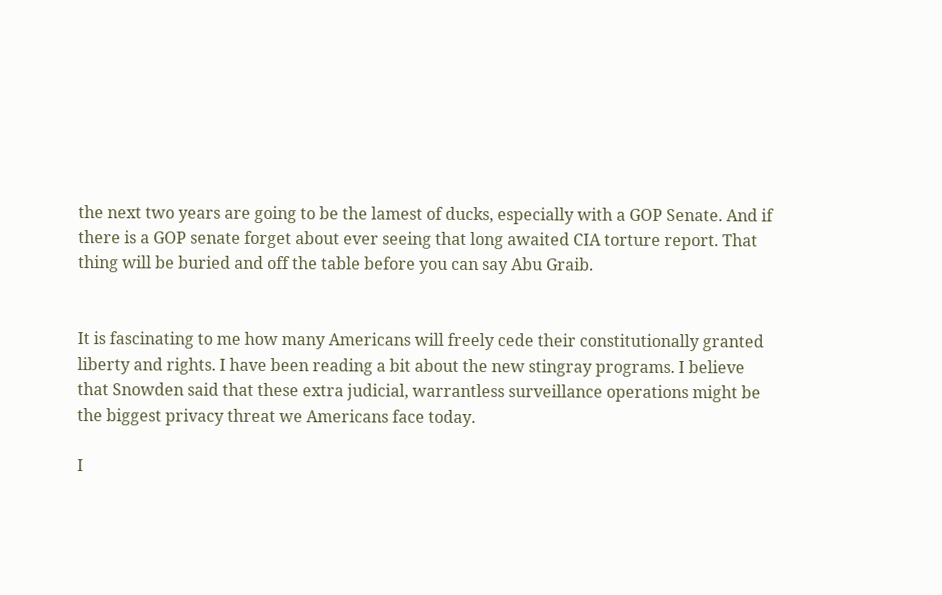the next two years are going to be the lamest of ducks, especially with a GOP Senate. And if there is a GOP senate forget about ever seeing that long awaited CIA torture report. That thing will be buried and off the table before you can say Abu Graib.


It is fascinating to me how many Americans will freely cede their constitutionally granted liberty and rights. I have been reading a bit about the new stingray programs. I believe that Snowden said that these extra judicial, warrantless surveillance operations might be the biggest privacy threat we Americans face today.

I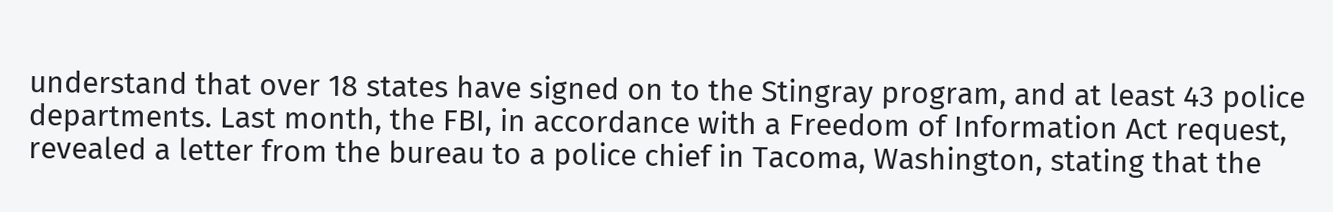understand that over 18 states have signed on to the Stingray program, and at least 43 police departments. Last month, the FBI, in accordance with a Freedom of Information Act request, revealed a letter from the bureau to a police chief in Tacoma, Washington, stating that the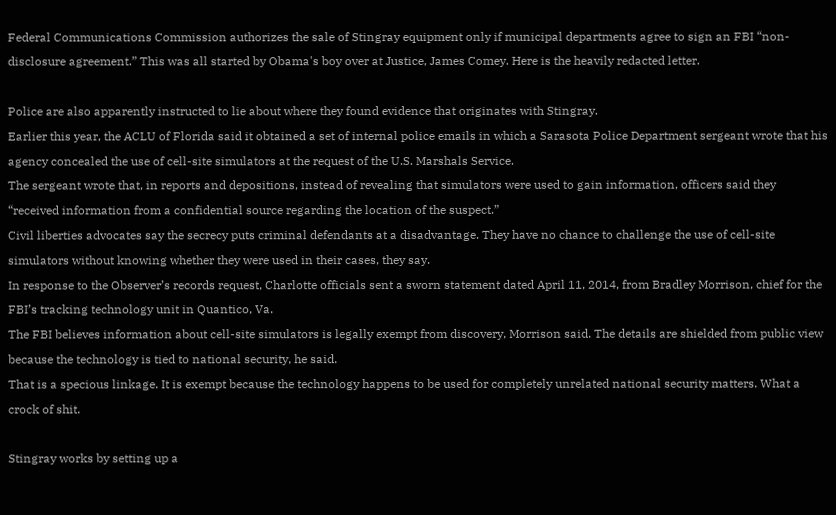Federal Communications Commission authorizes the sale of Stingray equipment only if municipal departments agree to sign an FBI “non-disclosure agreement.” This was all started by Obama's boy over at Justice, James Comey. Here is the heavily redacted letter.

Police are also apparently instructed to lie about where they found evidence that originates with Stingray.
Earlier this year, the ACLU of Florida said it obtained a set of internal police emails in which a Sarasota Police Department sergeant wrote that his agency concealed the use of cell-site simulators at the request of the U.S. Marshals Service.
The sergeant wrote that, in reports and depositions, instead of revealing that simulators were used to gain information, officers said they “received information from a confidential source regarding the location of the suspect.”
Civil liberties advocates say the secrecy puts criminal defendants at a disadvantage. They have no chance to challenge the use of cell-site simulators without knowing whether they were used in their cases, they say.
In response to the Observer’s records request, Charlotte officials sent a sworn statement dated April 11, 2014, from Bradley Morrison, chief for the FBI’s tracking technology unit in Quantico, Va.
The FBI believes information about cell-site simulators is legally exempt from discovery, Morrison said. The details are shielded from public view because the technology is tied to national security, he said.
That is a specious linkage. It is exempt because the technology happens to be used for completely unrelated national security matters. What a crock of shit.

Stingray works by setting up a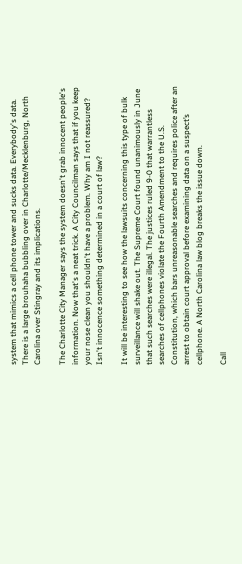system that mimics a cell phone tower and sucks data. Everybody's data. There is a large brouhaha bubbling over in Charlotte/Mecklenburg, North Carolina over Stingray and its implications.

The Charlotte City Manager says the system doesn't grab innocent people's information. Now that's a neat trick. A City Councilman says that if you keep your nose clean you shouldn't have a problem. Why am I not reassured? Isn't innocence something determined in a court of law?

It will be interesting to see how the lawsuits concerning this type of bulk surveillance will shake out. The Supreme Court found unanimously in June that such searches were illegal. The justices ruled 9-0 that warrantless searches of cellphones violate the Fourth Amendment to the U.S. Constitution, which bars unreasonable searches and requires police after an arrest to obtain court approval before examining data on a suspect’s cellphone. A North Carolina law blog breaks the issue down.

Call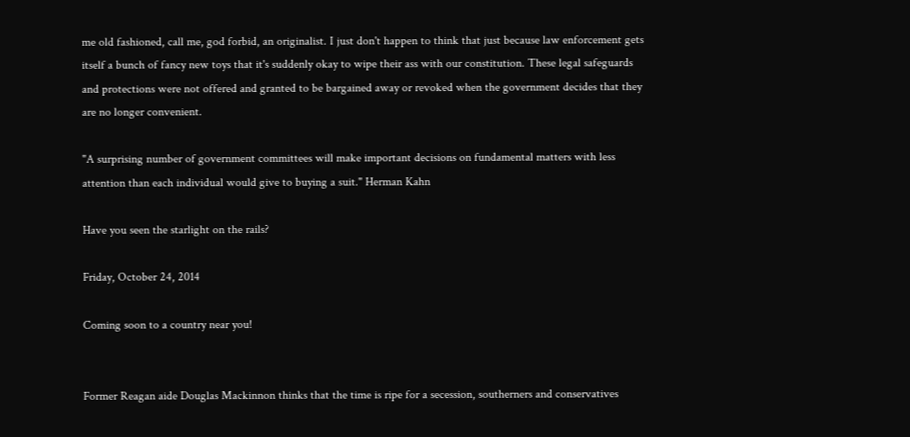me old fashioned, call me, god forbid, an originalist. I just don't happen to think that just because law enforcement gets itself a bunch of fancy new toys that it's suddenly okay to wipe their ass with our constitution. These legal safeguards and protections were not offered and granted to be bargained away or revoked when the government decides that they are no longer convenient.

"A surprising number of government committees will make important decisions on fundamental matters with less attention than each individual would give to buying a suit." Herman Kahn

Have you seen the starlight on the rails?

Friday, October 24, 2014

Coming soon to a country near you!


Former Reagan aide Douglas Mackinnon thinks that the time is ripe for a secession, southerners and conservatives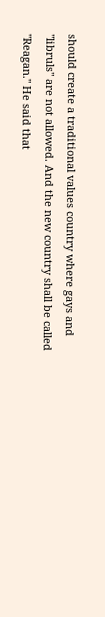should create a traditional values country where gays and "libruls" are not allowed. And the new country shall be called "Reagan." He said that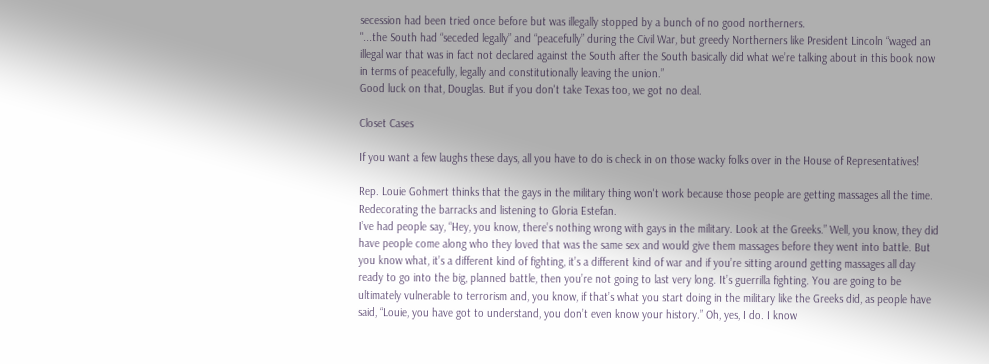secession had been tried once before but was illegally stopped by a bunch of no good northerners.
"...the South had “seceded legally” and “peacefully” during the Civil War, but greedy Northerners like President Lincoln “waged an illegal war that was in fact not declared against the South after the South basically did what we’re talking about in this book now in terms of peacefully, legally and constitutionally leaving the union.”
Good luck on that, Douglas. But if you don't take Texas too, we got no deal.

Closet Cases

If you want a few laughs these days, all you have to do is check in on those wacky folks over in the House of Representatives!

Rep. Louie Gohmert thinks that the gays in the military thing won't work because those people are getting massages all the time. Redecorating the barracks and listening to Gloria Estefan.
I’ve had people say, “Hey, you know, there’s nothing wrong with gays in the military. Look at the Greeks.” Well, you know, they did have people come along who they loved that was the same sex and would give them massages before they went into battle. But you know what, it’s a different kind of fighting, it’s a different kind of war and if you’re sitting around getting massages all day ready to go into the big, planned battle, then you’re not going to last very long. It’s guerrilla fighting. You are going to be ultimately vulnerable to terrorism and, you know, if that’s what you start doing in the military like the Greeks did, as people have said, “Louie, you have got to understand, you don’t even know your history.” Oh, yes, I do. I know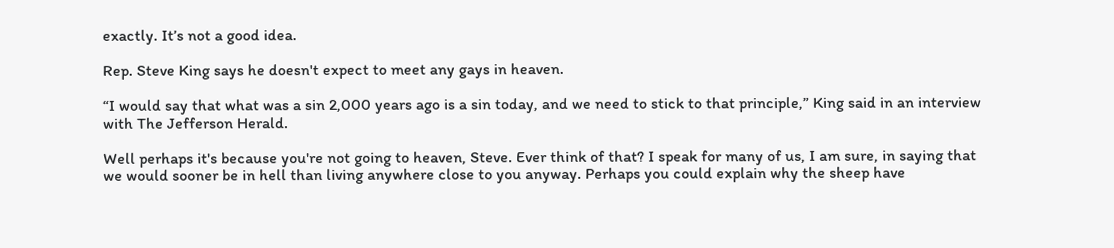exactly. It’s not a good idea.

Rep. Steve King says he doesn't expect to meet any gays in heaven.

“I would say that what was a sin 2,000 years ago is a sin today, and we need to stick to that principle,” King said in an interview with The Jefferson Herald.

Well perhaps it's because you're not going to heaven, Steve. Ever think of that? I speak for many of us, I am sure, in saying that we would sooner be in hell than living anywhere close to you anyway. Perhaps you could explain why the sheep have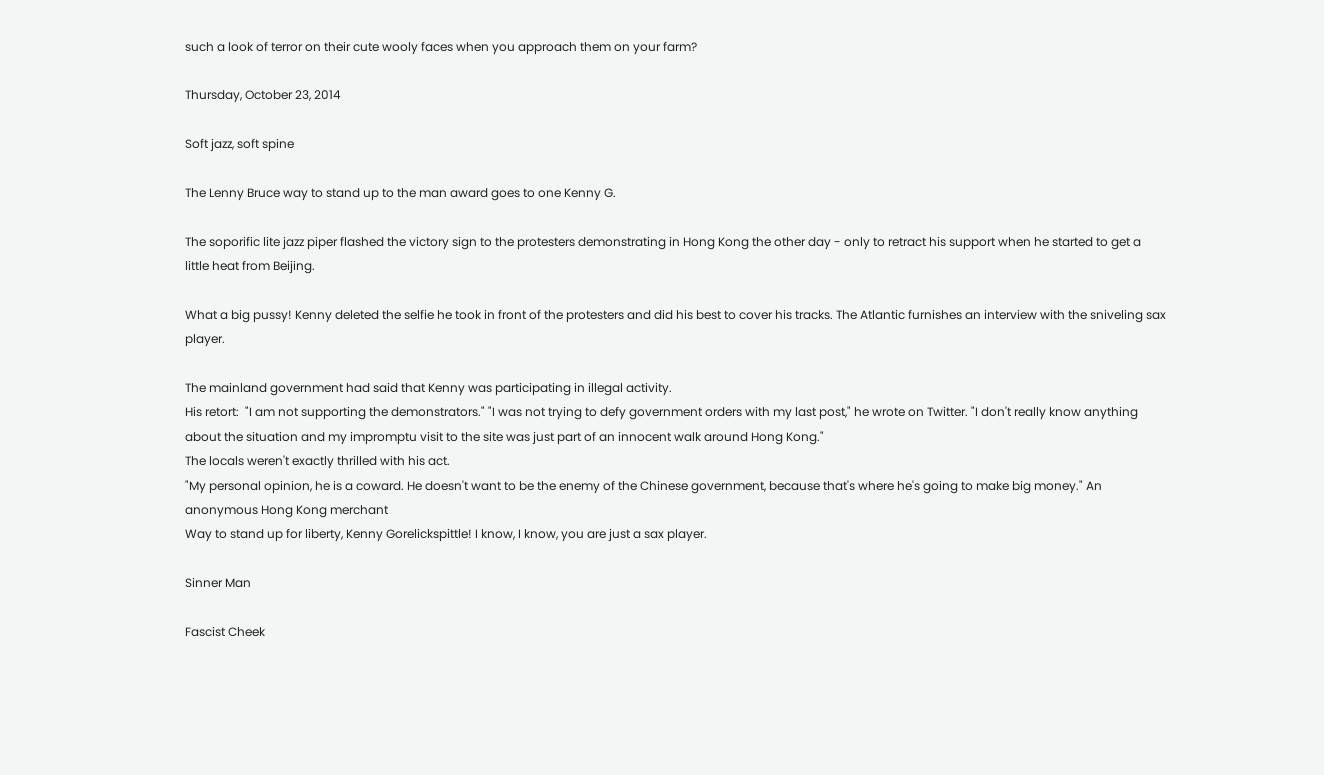such a look of terror on their cute wooly faces when you approach them on your farm?

Thursday, October 23, 2014

Soft jazz, soft spine

The Lenny Bruce way to stand up to the man award goes to one Kenny G.

The soporific lite jazz piper flashed the victory sign to the protesters demonstrating in Hong Kong the other day - only to retract his support when he started to get a little heat from Beijing.

What a big pussy! Kenny deleted the selfie he took in front of the protesters and did his best to cover his tracks. The Atlantic furnishes an interview with the sniveling sax player.

The mainland government had said that Kenny was participating in illegal activity.
His retort:  "I am not supporting the demonstrators." "I was not trying to defy government orders with my last post," he wrote on Twitter. "I don't really know anything about the situation and my impromptu visit to the site was just part of an innocent walk around Hong Kong."
The locals weren't exactly thrilled with his act.
"My personal opinion, he is a coward. He doesn't want to be the enemy of the Chinese government, because that's where he's going to make big money." An anonymous Hong Kong merchant
Way to stand up for liberty, Kenny Gorelickspittle! I know, I know, you are just a sax player.

Sinner Man

Fascist Cheek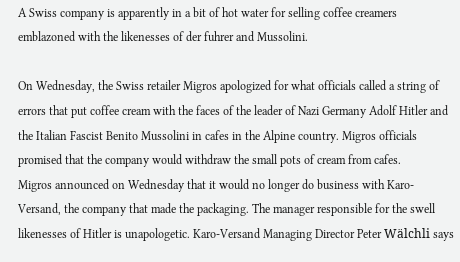A Swiss company is apparently in a bit of hot water for selling coffee creamers emblazoned with the likenesses of der fuhrer and Mussolini.

On Wednesday, the Swiss retailer Migros apologized for what officials called a string of errors that put coffee cream with the faces of the leader of Nazi Germany Adolf Hitler and the Italian Fascist Benito Mussolini in cafes in the Alpine country. Migros officials promised that the company would withdraw the small pots of cream from cafes.
Migros announced on Wednesday that it would no longer do business with Karo-Versand, the company that made the packaging. The manager responsible for the swell likenesses of Hitler is unapologetic. Karo-Versand Managing Director Peter Wälchli says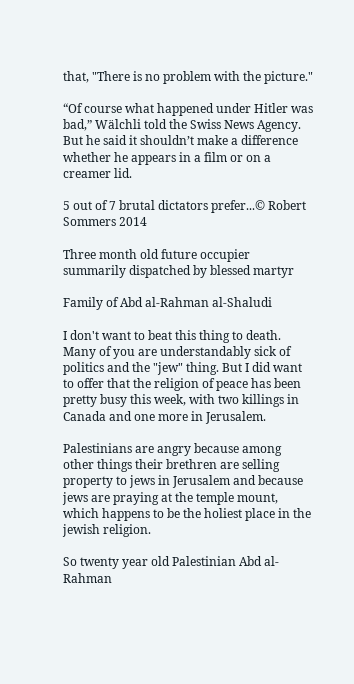that, "There is no problem with the picture."

“Of course what happened under Hitler was bad,” Wälchli told the Swiss News Agency. But he said it shouldn’t make a difference whether he appears in a film or on a creamer lid.

5 out of 7 brutal dictators prefer...© Robert Sommers 2014

Three month old future occupier summarily dispatched by blessed martyr

Family of Abd al-Rahman al-Shaludi

I don't want to beat this thing to death. Many of you are understandably sick of politics and the "jew" thing. But I did want to offer that the religion of peace has been pretty busy this week, with two killings in Canada and one more in Jerusalem.

Palestinians are angry because among other things their brethren are selling property to jews in Jerusalem and because jews are praying at the temple mount, which happens to be the holiest place in the jewish religion.

So twenty year old Palestinian Abd al-Rahman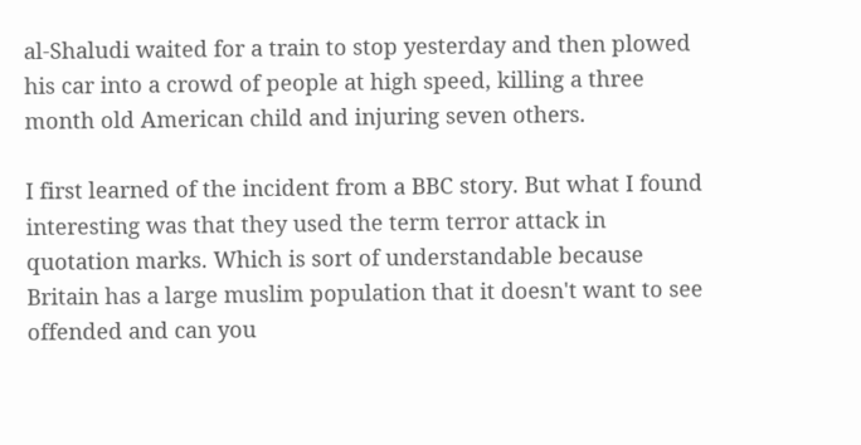al-Shaludi waited for a train to stop yesterday and then plowed his car into a crowd of people at high speed, killing a three month old American child and injuring seven others.

I first learned of the incident from a BBC story. But what I found interesting was that they used the term terror attack in quotation marks. Which is sort of understandable because Britain has a large muslim population that it doesn't want to see offended and can you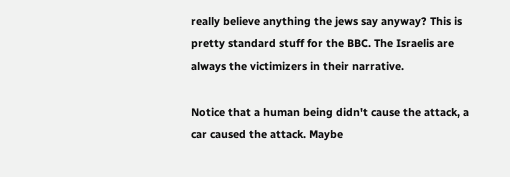really believe anything the jews say anyway? This is pretty standard stuff for the BBC. The Israelis are always the victimizers in their narrative.

Notice that a human being didn't cause the attack, a car caused the attack. Maybe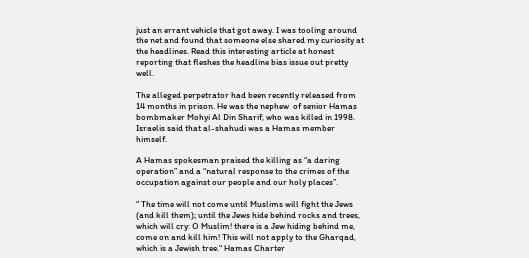just an errant vehicle that got away. I was tooling around the net and found that someone else shared my curiosity at the headlines. Read this interesting article at honest reporting that fleshes the headline bias issue out pretty well.

The alleged perpetrator had been recently released from 14 months in prison. He was the nephew  of senior Hamas bombmaker Mohyi Al Din Sharif, who was killed in 1998. Israelis said that al-shahudi was a Hamas member himself.

A Hamas spokesman praised the killing as “a daring operation” and a “natural response to the crimes of the occupation against our people and our holy places”.

" The time will not come until Muslims will fight the Jews (and kill them); until the Jews hide behind rocks and trees, which will cry: O Muslim! there is a Jew hiding behind me, come on and kill him! This will not apply to the Gharqad, which is a Jewish tree." Hamas Charter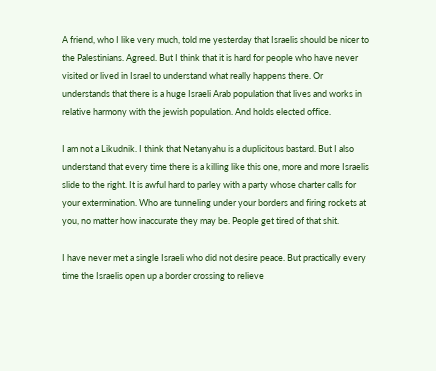A friend, who I like very much, told me yesterday that Israelis should be nicer to the Palestinians. Agreed. But I think that it is hard for people who have never visited or lived in Israel to understand what really happens there. Or understands that there is a huge Israeli Arab population that lives and works in relative harmony with the jewish population. And holds elected office.

I am not a Likudnik. I think that Netanyahu is a duplicitous bastard. But I also understand that every time there is a killing like this one, more and more Israelis slide to the right. It is awful hard to parley with a party whose charter calls for your extermination. Who are tunneling under your borders and firing rockets at you, no matter how inaccurate they may be. People get tired of that shit.

I have never met a single Israeli who did not desire peace. But practically every time the Israelis open up a border crossing to relieve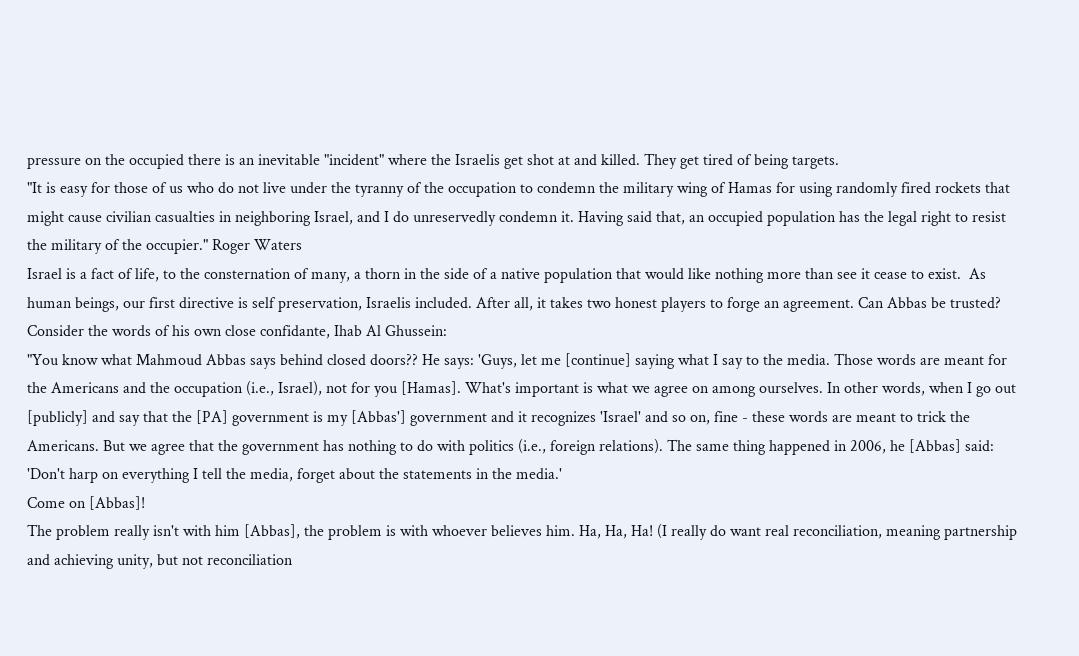pressure on the occupied there is an inevitable "incident" where the Israelis get shot at and killed. They get tired of being targets.
"It is easy for those of us who do not live under the tyranny of the occupation to condemn the military wing of Hamas for using randomly fired rockets that might cause civilian casualties in neighboring Israel, and I do unreservedly condemn it. Having said that, an occupied population has the legal right to resist the military of the occupier." Roger Waters
Israel is a fact of life, to the consternation of many, a thorn in the side of a native population that would like nothing more than see it cease to exist.  As human beings, our first directive is self preservation, Israelis included. After all, it takes two honest players to forge an agreement. Can Abbas be trusted? Consider the words of his own close confidante, Ihab Al Ghussein:
"You know what Mahmoud Abbas says behind closed doors?? He says: 'Guys, let me [continue] saying what I say to the media. Those words are meant for the Americans and the occupation (i.e., Israel), not for you [Hamas]. What's important is what we agree on among ourselves. In other words, when I go out [publicly] and say that the [PA] government is my [Abbas'] government and it recognizes 'Israel' and so on, fine - these words are meant to trick the Americans. But we agree that the government has nothing to do with politics (i.e., foreign relations). The same thing happened in 2006, he [Abbas] said: 'Don't harp on everything I tell the media, forget about the statements in the media.'
Come on [Abbas]!
The problem really isn't with him [Abbas], the problem is with whoever believes him. Ha, Ha, Ha! (I really do want real reconciliation, meaning partnership and achieving unity, but not reconciliation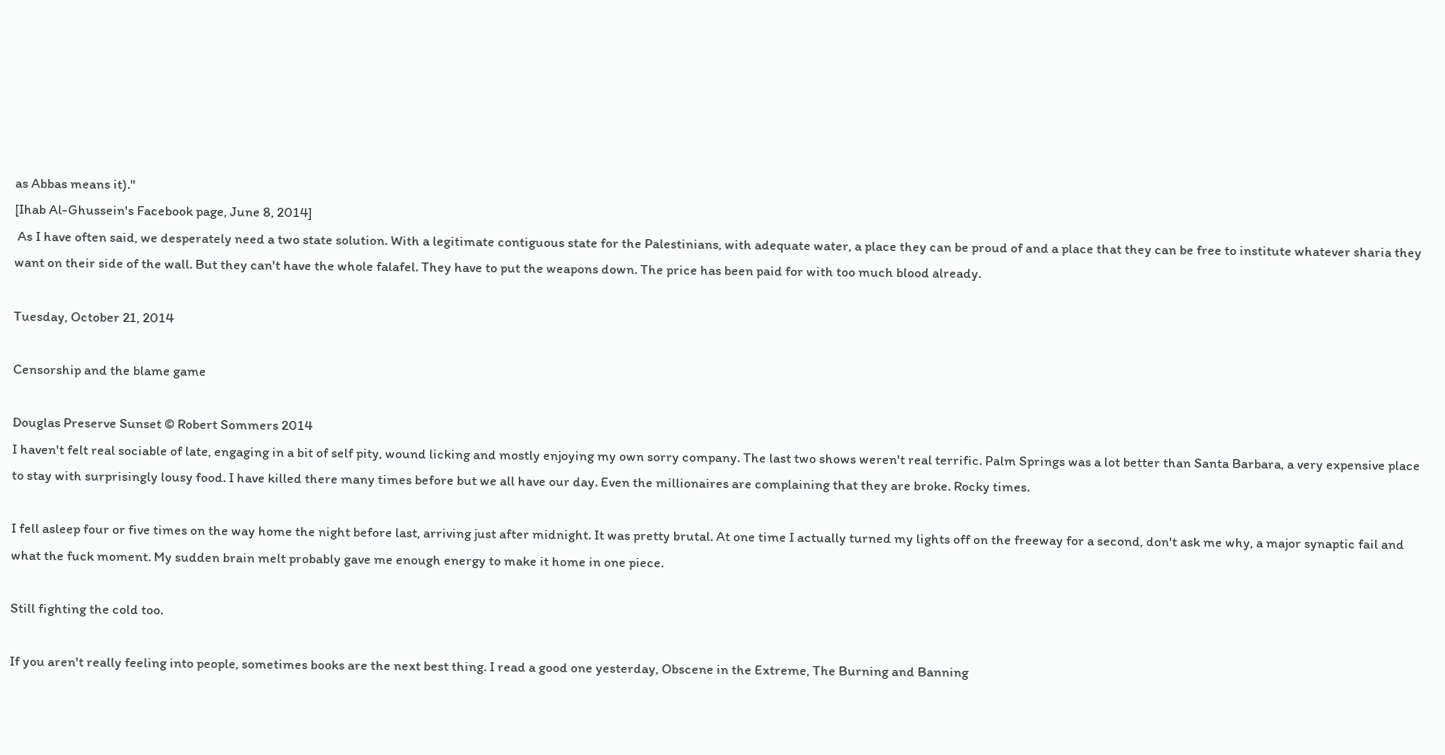as Abbas means it)."
[Ihab Al-Ghussein's Facebook page, June 8, 2014]
 As I have often said, we desperately need a two state solution. With a legitimate contiguous state for the Palestinians, with adequate water, a place they can be proud of and a place that they can be free to institute whatever sharia they want on their side of the wall. But they can't have the whole falafel. They have to put the weapons down. The price has been paid for with too much blood already.

Tuesday, October 21, 2014

Censorship and the blame game

Douglas Preserve Sunset © Robert Sommers 2014
I haven't felt real sociable of late, engaging in a bit of self pity, wound licking and mostly enjoying my own sorry company. The last two shows weren't real terrific. Palm Springs was a lot better than Santa Barbara, a very expensive place to stay with surprisingly lousy food. I have killed there many times before but we all have our day. Even the millionaires are complaining that they are broke. Rocky times.

I fell asleep four or five times on the way home the night before last, arriving just after midnight. It was pretty brutal. At one time I actually turned my lights off on the freeway for a second, don't ask me why, a major synaptic fail and what the fuck moment. My sudden brain melt probably gave me enough energy to make it home in one piece.

Still fighting the cold too.

If you aren't really feeling into people, sometimes books are the next best thing. I read a good one yesterday, Obscene in the Extreme, The Burning and Banning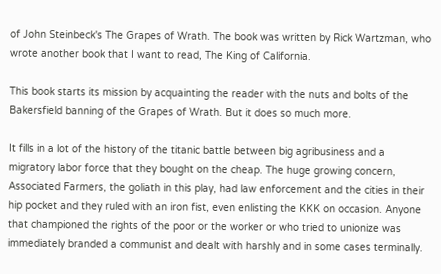of John Steinbeck's The Grapes of Wrath. The book was written by Rick Wartzman, who wrote another book that I want to read, The King of California.

This book starts its mission by acquainting the reader with the nuts and bolts of the Bakersfield banning of the Grapes of Wrath. But it does so much more.

It fills in a lot of the history of the titanic battle between big agribusiness and a migratory labor force that they bought on the cheap. The huge growing concern, Associated Farmers, the goliath in this play, had law enforcement and the cities in their hip pocket and they ruled with an iron fist, even enlisting the KKK on occasion. Anyone that championed the rights of the poor or the worker or who tried to unionize was immediately branded a communist and dealt with harshly and in some cases terminally.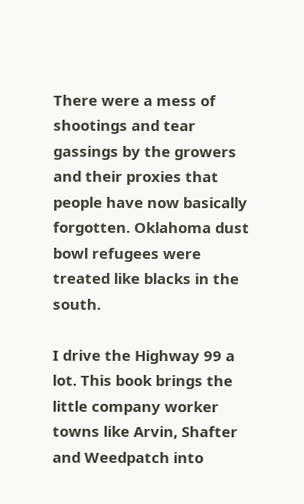There were a mess of shootings and tear gassings by the growers and their proxies that people have now basically forgotten. Oklahoma dust bowl refugees were treated like blacks in the south.

I drive the Highway 99 a lot. This book brings the little company worker towns like Arvin, Shafter and Weedpatch into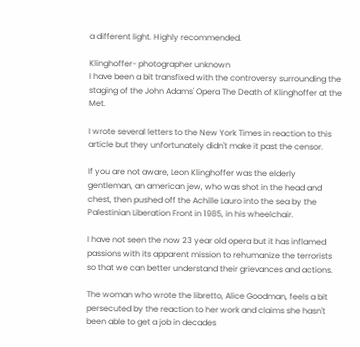a different light. Highly recommended.

Klinghoffer- photographer unknown
I have been a bit transfixed with the controversy surrounding the staging of the John Adams' Opera The Death of Klinghoffer at the Met.

I wrote several letters to the New York Times in reaction to this article but they unfortunately didn't make it past the censor.

If you are not aware, Leon Klinghoffer was the elderly gentleman, an american jew, who was shot in the head and chest, then pushed off the Achille Lauro into the sea by the Palestinian Liberation Front in 1985, in his wheelchair.

I have not seen the now 23 year old opera but it has inflamed passions with its apparent mission to rehumanize the terrorists so that we can better understand their grievances and actions.

The woman who wrote the libretto, Alice Goodman, feels a bit persecuted by the reaction to her work and claims she hasn't been able to get a job in decades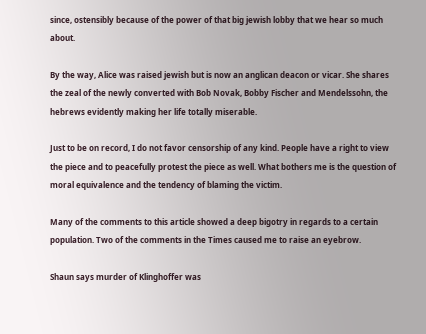since, ostensibly because of the power of that big jewish lobby that we hear so much about.

By the way, Alice was raised jewish but is now an anglican deacon or vicar. She shares the zeal of the newly converted with Bob Novak, Bobby Fischer and Mendelssohn, the hebrews evidently making her life totally miserable.

Just to be on record, I do not favor censorship of any kind. People have a right to view the piece and to peacefully protest the piece as well. What bothers me is the question of moral equivalence and the tendency of blaming the victim.

Many of the comments to this article showed a deep bigotry in regards to a certain population. Two of the comments in the Times caused me to raise an eyebrow.

Shaun says murder of Klinghoffer was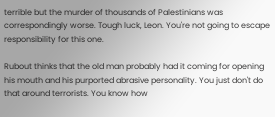terrible but the murder of thousands of Palestinians was correspondingly worse. Tough luck, Leon. You're not going to escape responsibility for this one.

Rubout thinks that the old man probably had it coming for opening his mouth and his purported abrasive personality. You just don't do that around terrorists. You know how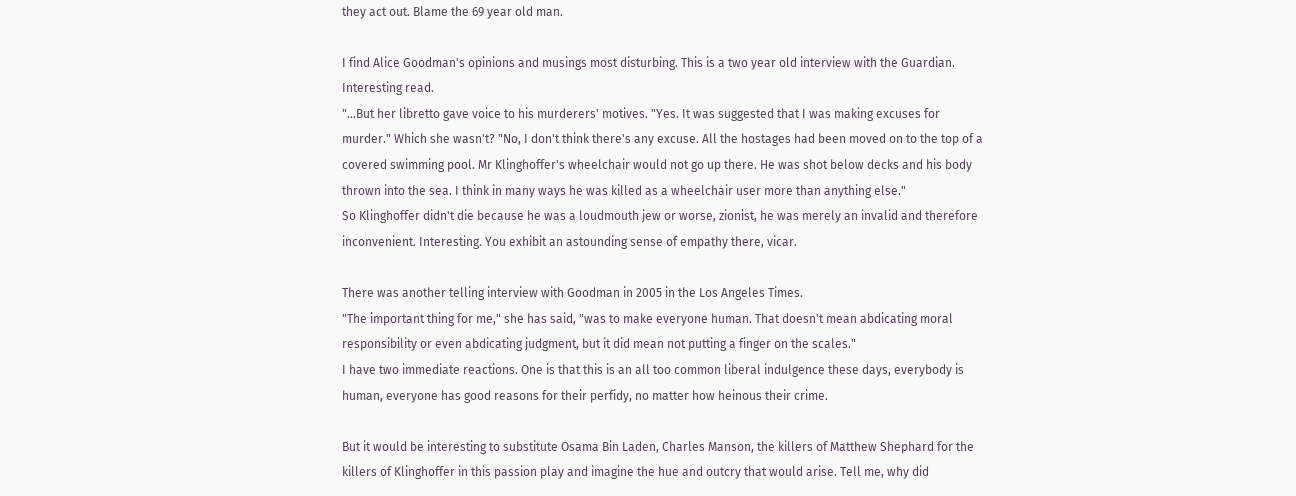they act out. Blame the 69 year old man.

I find Alice Goodman's opinions and musings most disturbing. This is a two year old interview with the Guardian. Interesting read.
"...But her libretto gave voice to his murderers' motives. "Yes. It was suggested that I was making excuses for murder." Which she wasn't? "No, I don't think there's any excuse. All the hostages had been moved on to the top of a covered swimming pool. Mr Klinghoffer's wheelchair would not go up there. He was shot below decks and his body thrown into the sea. I think in many ways he was killed as a wheelchair user more than anything else."
So Klinghoffer didn't die because he was a loudmouth jew or worse, zionist, he was merely an invalid and therefore inconvenient. Interesting. You exhibit an astounding sense of empathy there, vicar.

There was another telling interview with Goodman in 2005 in the Los Angeles Times.
"The important thing for me," she has said, "was to make everyone human. That doesn't mean abdicating moral responsibility or even abdicating judgment, but it did mean not putting a finger on the scales."
I have two immediate reactions. One is that this is an all too common liberal indulgence these days, everybody is human, everyone has good reasons for their perfidy, no matter how heinous their crime.

But it would be interesting to substitute Osama Bin Laden, Charles Manson, the killers of Matthew Shephard for the killers of Klinghoffer in this passion play and imagine the hue and outcry that would arise. Tell me, why did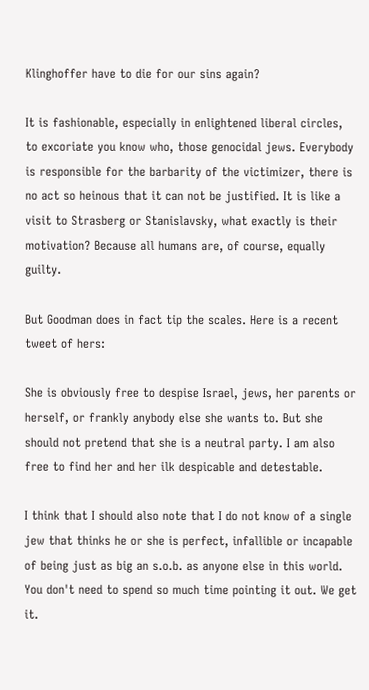Klinghoffer have to die for our sins again?

It is fashionable, especially in enlightened liberal circles, to excoriate you know who, those genocidal jews. Everybody is responsible for the barbarity of the victimizer, there is no act so heinous that it can not be justified. It is like a visit to Strasberg or Stanislavsky, what exactly is their motivation? Because all humans are, of course, equally guilty.

But Goodman does in fact tip the scales. Here is a recent tweet of hers:

She is obviously free to despise Israel, jews, her parents or herself, or frankly anybody else she wants to. But she should not pretend that she is a neutral party. I am also free to find her and her ilk despicable and detestable.

I think that I should also note that I do not know of a single jew that thinks he or she is perfect, infallible or incapable of being just as big an s.o.b. as anyone else in this world. You don't need to spend so much time pointing it out. We get it.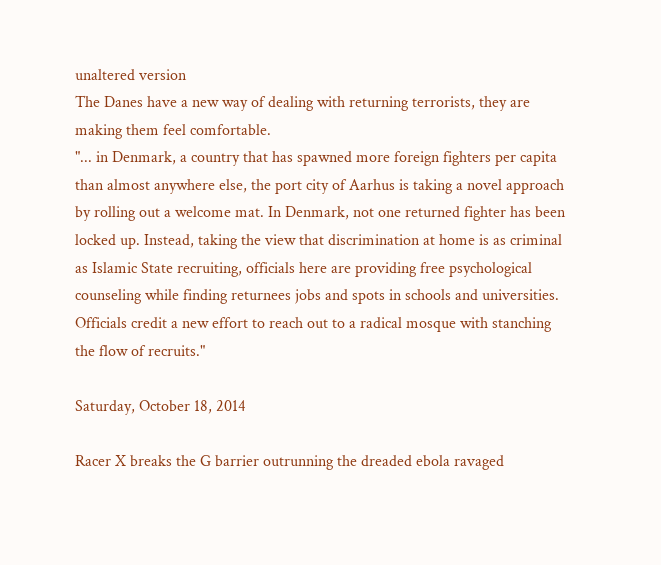unaltered version
The Danes have a new way of dealing with returning terrorists, they are making them feel comfortable.
"... in Denmark, a country that has spawned more foreign fighters per capita than almost anywhere else, the port city of Aarhus is taking a novel approach by rolling out a welcome mat. In Denmark, not one returned fighter has been locked up. Instead, taking the view that discrimination at home is as criminal as Islamic State recruiting, officials here are providing free psychological counseling while finding returnees jobs and spots in schools and universities. Officials credit a new effort to reach out to a radical mosque with stanching the flow of recruits."

Saturday, October 18, 2014

Racer X breaks the G barrier outrunning the dreaded ebola ravaged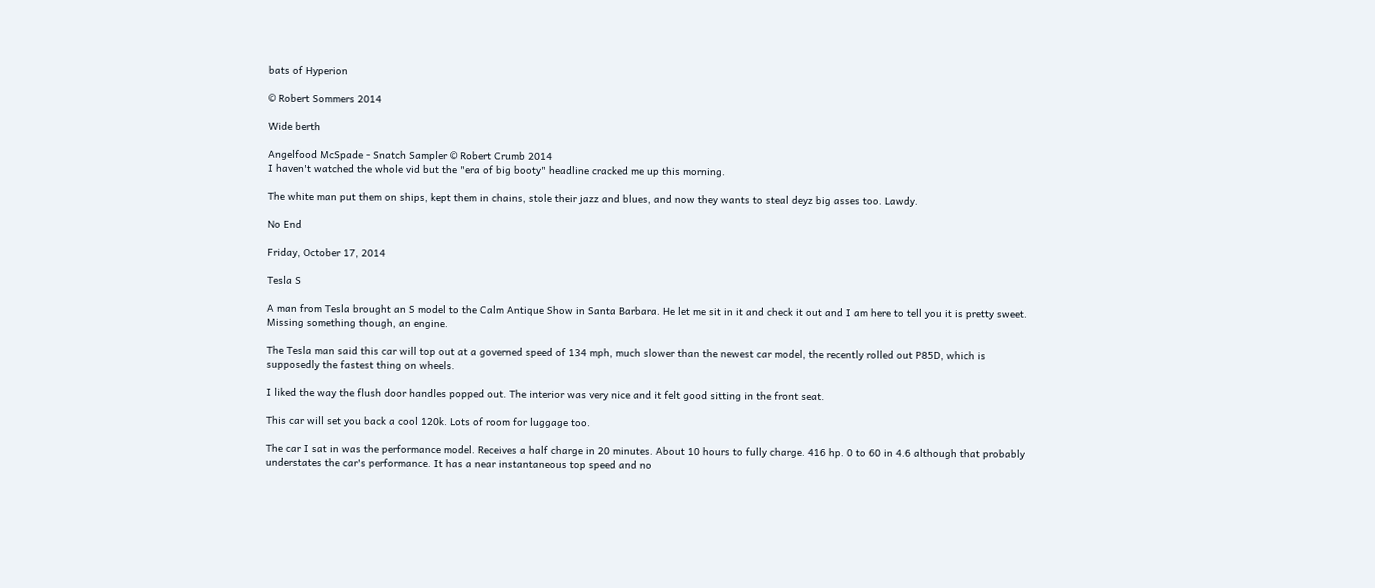bats of Hyperion

© Robert Sommers 2014

Wide berth

Angelfood McSpade - Snatch Sampler © Robert Crumb 2014
I haven't watched the whole vid but the "era of big booty" headline cracked me up this morning.

The white man put them on ships, kept them in chains, stole their jazz and blues, and now they wants to steal deyz big asses too. Lawdy.

No End

Friday, October 17, 2014

Tesla S

A man from Tesla brought an S model to the Calm Antique Show in Santa Barbara. He let me sit in it and check it out and I am here to tell you it is pretty sweet. Missing something though, an engine.

The Tesla man said this car will top out at a governed speed of 134 mph, much slower than the newest car model, the recently rolled out P85D, which is supposedly the fastest thing on wheels.

I liked the way the flush door handles popped out. The interior was very nice and it felt good sitting in the front seat.

This car will set you back a cool 120k. Lots of room for luggage too.

The car I sat in was the performance model. Receives a half charge in 20 minutes. About 10 hours to fully charge. 416 hp. 0 to 60 in 4.6 although that probably understates the car's performance. It has a near instantaneous top speed and no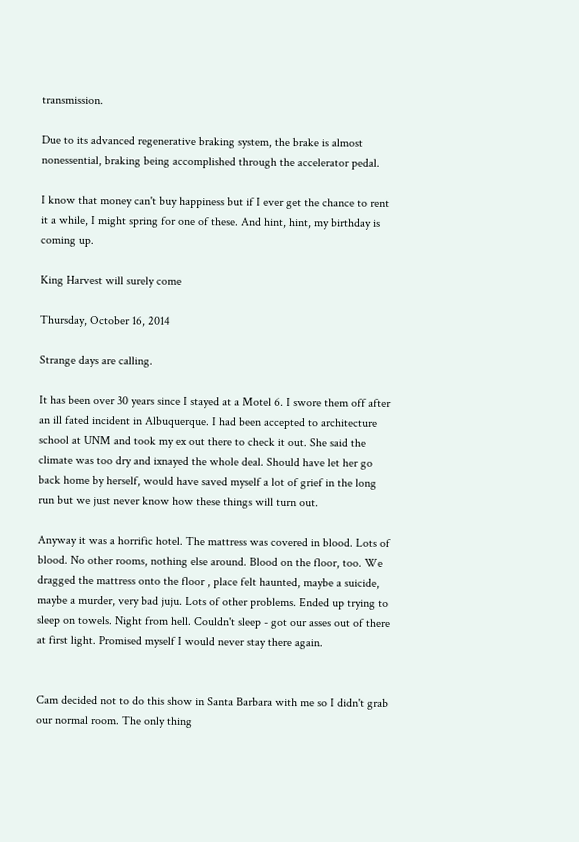transmission.

Due to its advanced regenerative braking system, the brake is almost nonessential, braking being accomplished through the accelerator pedal.

I know that money can't buy happiness but if I ever get the chance to rent it a while, I might spring for one of these. And hint, hint, my birthday is coming up.

King Harvest will surely come

Thursday, October 16, 2014

Strange days are calling.

It has been over 30 years since I stayed at a Motel 6. I swore them off after an ill fated incident in Albuquerque. I had been accepted to architecture school at UNM and took my ex out there to check it out. She said the climate was too dry and ixnayed the whole deal. Should have let her go back home by herself, would have saved myself a lot of grief in the long run but we just never know how these things will turn out.

Anyway it was a horrific hotel. The mattress was covered in blood. Lots of blood. No other rooms, nothing else around. Blood on the floor, too. We dragged the mattress onto the floor , place felt haunted, maybe a suicide, maybe a murder, very bad juju. Lots of other problems. Ended up trying to sleep on towels. Night from hell. Couldn't sleep - got our asses out of there at first light. Promised myself I would never stay there again.


Cam decided not to do this show in Santa Barbara with me so I didn't grab our normal room. The only thing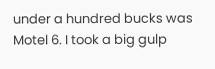under a hundred bucks was Motel 6. I took a big gulp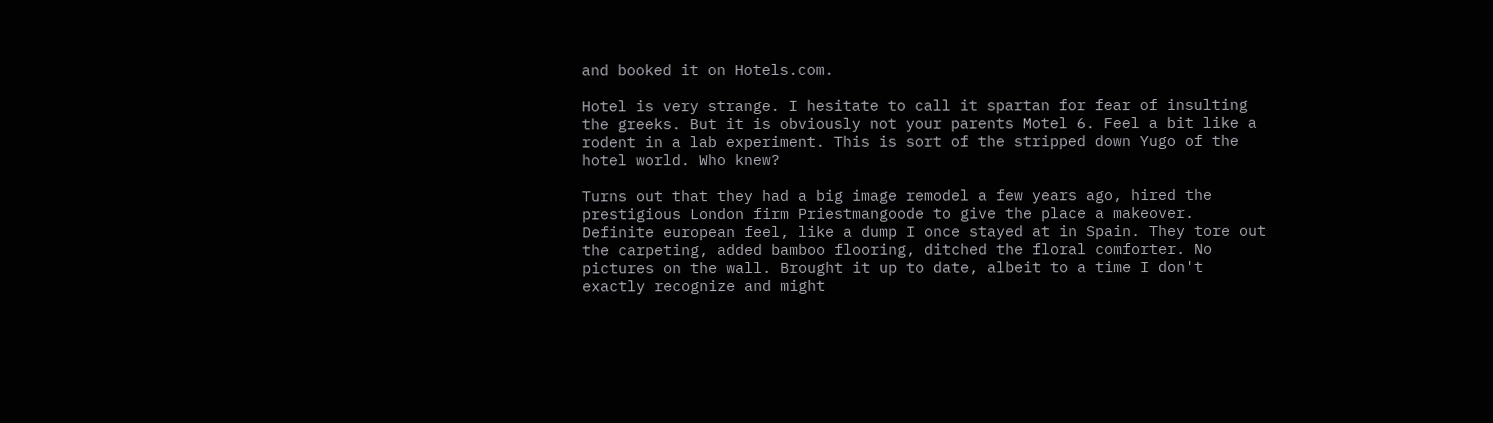and booked it on Hotels.com.

Hotel is very strange. I hesitate to call it spartan for fear of insulting the greeks. But it is obviously not your parents Motel 6. Feel a bit like a rodent in a lab experiment. This is sort of the stripped down Yugo of the hotel world. Who knew?

Turns out that they had a big image remodel a few years ago, hired the prestigious London firm Priestmangoode to give the place a makeover. Definite european feel, like a dump I once stayed at in Spain. They tore out the carpeting, added bamboo flooring, ditched the floral comforter. No pictures on the wall. Brought it up to date, albeit to a time I don't exactly recognize and might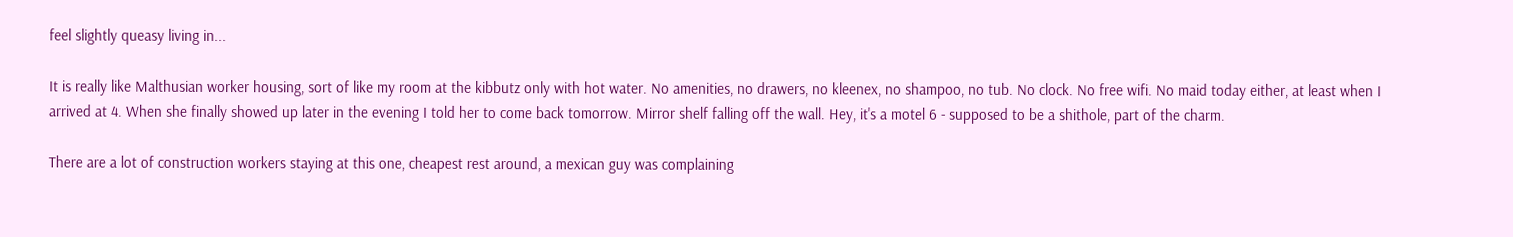feel slightly queasy living in...

It is really like Malthusian worker housing, sort of like my room at the kibbutz only with hot water. No amenities, no drawers, no kleenex, no shampoo, no tub. No clock. No free wifi. No maid today either, at least when I arrived at 4. When she finally showed up later in the evening I told her to come back tomorrow. Mirror shelf falling off the wall. Hey, it's a motel 6 - supposed to be a shithole, part of the charm.

There are a lot of construction workers staying at this one, cheapest rest around, a mexican guy was complaining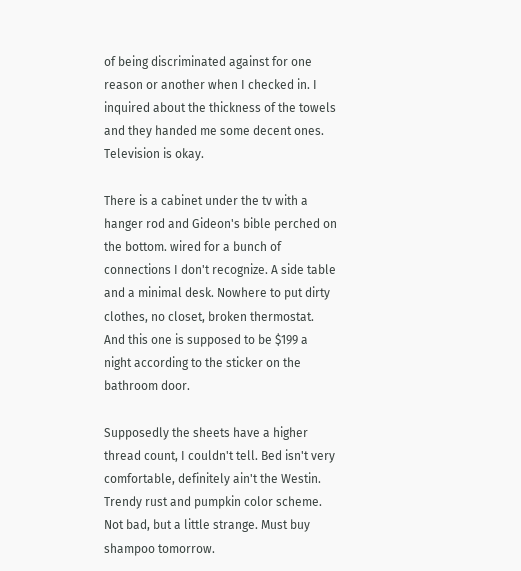of being discriminated against for one reason or another when I checked in. I inquired about the thickness of the towels and they handed me some decent ones. Television is okay.

There is a cabinet under the tv with a hanger rod and Gideon's bible perched on the bottom. wired for a bunch of connections I don't recognize. A side table and a minimal desk. Nowhere to put dirty clothes, no closet, broken thermostat. And this one is supposed to be $199 a night according to the sticker on the bathroom door.

Supposedly the sheets have a higher thread count, I couldn't tell. Bed isn't very comfortable, definitely ain't the Westin. Trendy rust and pumpkin color scheme. Not bad, but a little strange. Must buy shampoo tomorrow.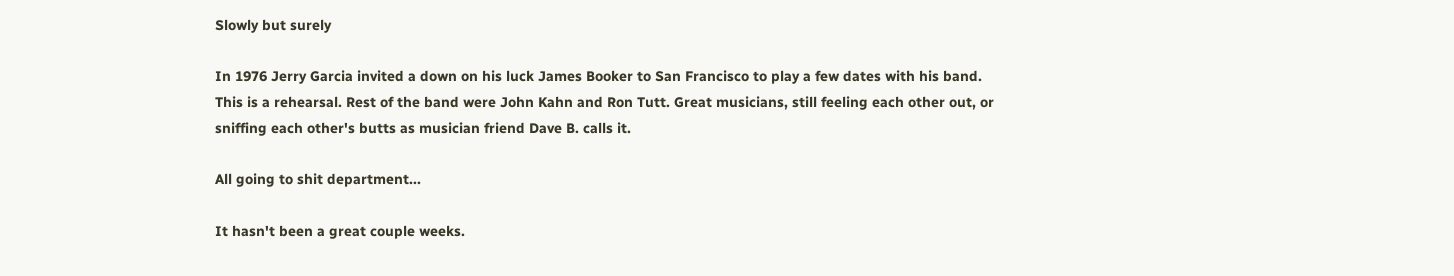Slowly but surely

In 1976 Jerry Garcia invited a down on his luck James Booker to San Francisco to play a few dates with his band. This is a rehearsal. Rest of the band were John Kahn and Ron Tutt. Great musicians, still feeling each other out, or sniffing each other's butts as musician friend Dave B. calls it.

All going to shit department...

It hasn't been a great couple weeks.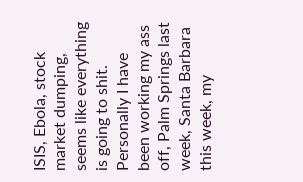ISIS, Ebola, stock market dumping, seems like everything is going to shit. Personally I have been working my ass off, Palm Springs last week, Santa Barbara this week, my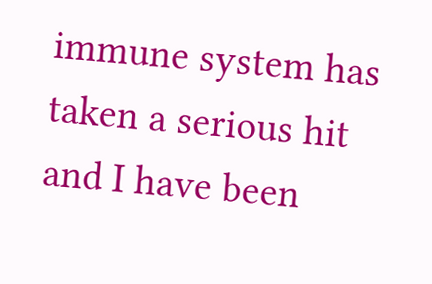immune system has taken a serious hit and I have been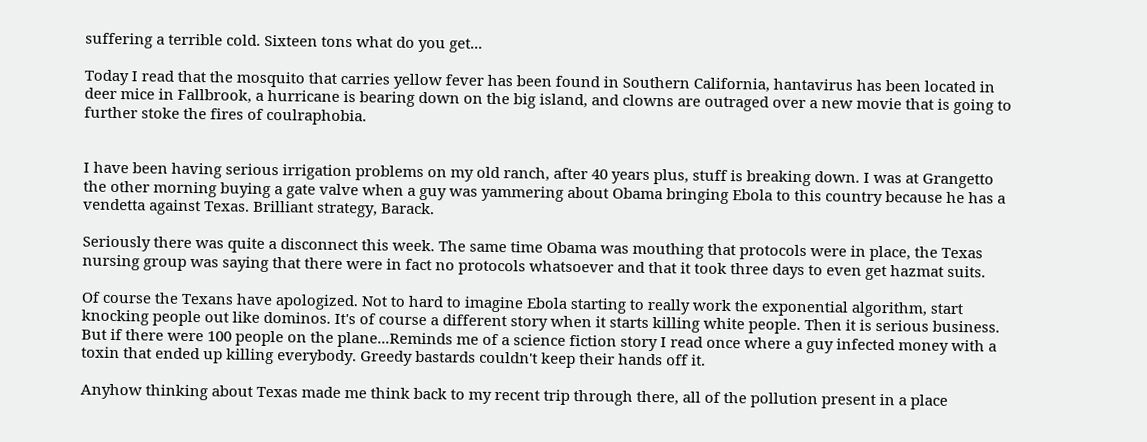suffering a terrible cold. Sixteen tons what do you get...

Today I read that the mosquito that carries yellow fever has been found in Southern California, hantavirus has been located in deer mice in Fallbrook, a hurricane is bearing down on the big island, and clowns are outraged over a new movie that is going to further stoke the fires of coulraphobia.


I have been having serious irrigation problems on my old ranch, after 40 years plus, stuff is breaking down. I was at Grangetto the other morning buying a gate valve when a guy was yammering about Obama bringing Ebola to this country because he has a vendetta against Texas. Brilliant strategy, Barack.

Seriously there was quite a disconnect this week. The same time Obama was mouthing that protocols were in place, the Texas nursing group was saying that there were in fact no protocols whatsoever and that it took three days to even get hazmat suits.

Of course the Texans have apologized. Not to hard to imagine Ebola starting to really work the exponential algorithm, start knocking people out like dominos. It's of course a different story when it starts killing white people. Then it is serious business. But if there were 100 people on the plane...Reminds me of a science fiction story I read once where a guy infected money with a toxin that ended up killing everybody. Greedy bastards couldn't keep their hands off it.

Anyhow thinking about Texas made me think back to my recent trip through there, all of the pollution present in a place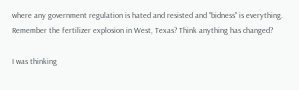where any government regulation is hated and resisted and "bidness" is everything. Remember the fertilizer explosion in West, Texas? Think anything has changed?

I was thinking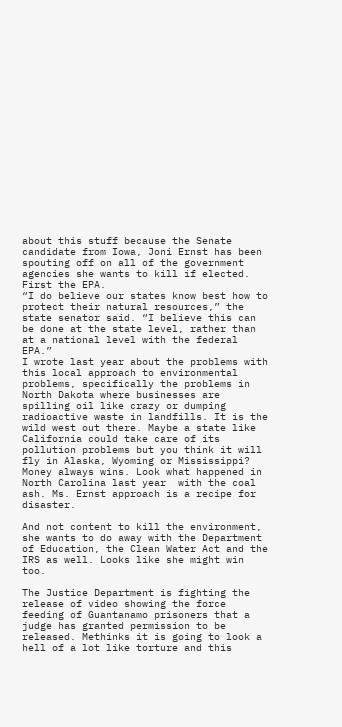about this stuff because the Senate candidate from Iowa, Joni Ernst has been spouting off on all of the government agencies she wants to kill if elected. First the EPA.
“I do believe our states know best how to protect their natural resources,” the state senator said. “I believe this can be done at the state level, rather than at a national level with the federal EPA.”
I wrote last year about the problems with this local approach to environmental problems, specifically the problems in North Dakota where businesses are spilling oil like crazy or dumping radioactive waste in landfills. It is the wild west out there. Maybe a state like California could take care of its pollution problems but you think it will fly in Alaska, Wyoming or Mississippi?  Money always wins. Look what happened in North Carolina last year  with the coal ash. Ms. Ernst approach is a recipe for disaster.

And not content to kill the environment, she wants to do away with the Department of Education, the Clean Water Act and the IRS as well. Looks like she might win too.

The Justice Department is fighting the release of video showing the force feeding of Guantanamo prisoners that a judge has granted permission to be released. Methinks it is going to look a hell of a lot like torture and this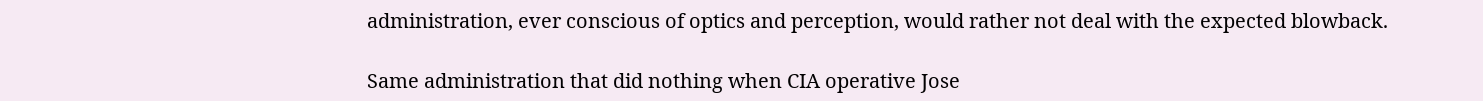administration, ever conscious of optics and perception, would rather not deal with the expected blowback.

Same administration that did nothing when CIA operative Jose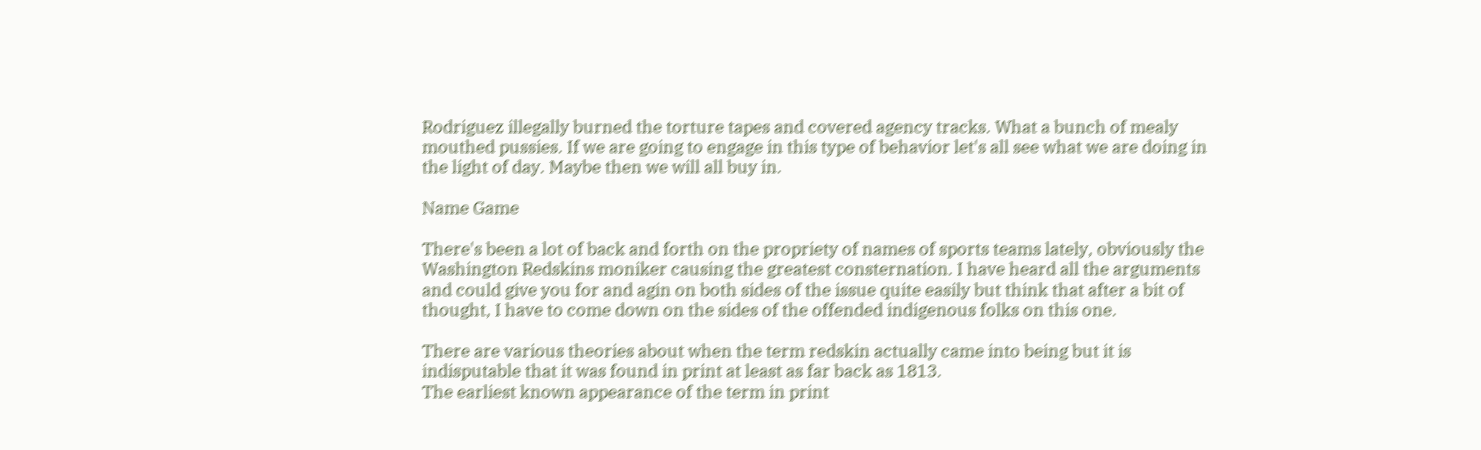Rodriguez illegally burned the torture tapes and covered agency tracks. What a bunch of mealy mouthed pussies. If we are going to engage in this type of behavior let's all see what we are doing in the light of day. Maybe then we will all buy in.

Name Game

There's been a lot of back and forth on the propriety of names of sports teams lately, obviously the Washington Redskins moniker causing the greatest consternation. I have heard all the arguments and could give you for and agin on both sides of the issue quite easily but think that after a bit of thought, I have to come down on the sides of the offended indigenous folks on this one.

There are various theories about when the term redskin actually came into being but it is indisputable that it was found in print at least as far back as 1813.
The earliest known appearance of the term in print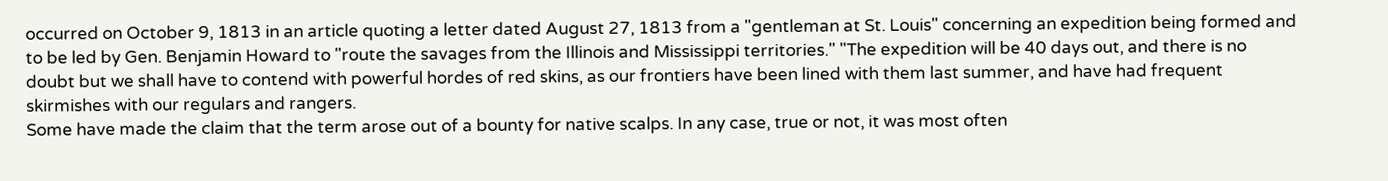occurred on October 9, 1813 in an article quoting a letter dated August 27, 1813 from a "gentleman at St. Louis" concerning an expedition being formed and to be led by Gen. Benjamin Howard to "route the savages from the Illinois and Mississippi territories." "The expedition will be 40 days out, and there is no doubt but we shall have to contend with powerful hordes of red skins, as our frontiers have been lined with them last summer, and have had frequent skirmishes with our regulars and rangers.
Some have made the claim that the term arose out of a bounty for native scalps. In any case, true or not, it was most often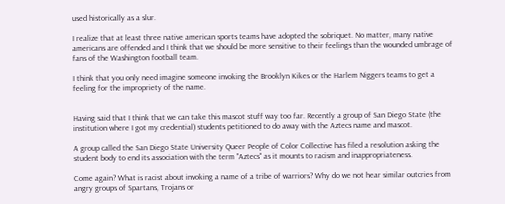used historically as a slur.

I realize that at least three native american sports teams have adopted the sobriquet. No matter, many native americans are offended and I think that we should be more sensitive to their feelings than the wounded umbrage of fans of the Washington football team.

I think that you only need imagine someone invoking the Brooklyn Kikes or the Harlem Niggers teams to get a feeling for the impropriety of the name.


Having said that I think that we can take this mascot stuff way too far. Recently a group of San Diego State (the institution where I got my credential) students petitioned to do away with the Aztecs name and mascot.

A group called the San Diego State University Queer People of Color Collective has filed a resolution asking the student body to end its association with the term "Aztecs" as it mounts to racism and inappropriateness.

Come again? What is racist about invoking a name of a tribe of warriors? Why do we not hear similar outcries from angry groups of Spartans, Trojans or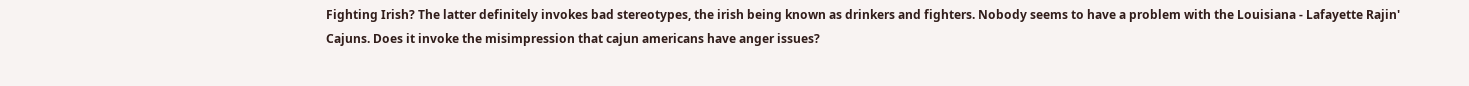Fighting Irish? The latter definitely invokes bad stereotypes, the irish being known as drinkers and fighters. Nobody seems to have a problem with the Louisiana - Lafayette Rajin' Cajuns. Does it invoke the misimpression that cajun americans have anger issues?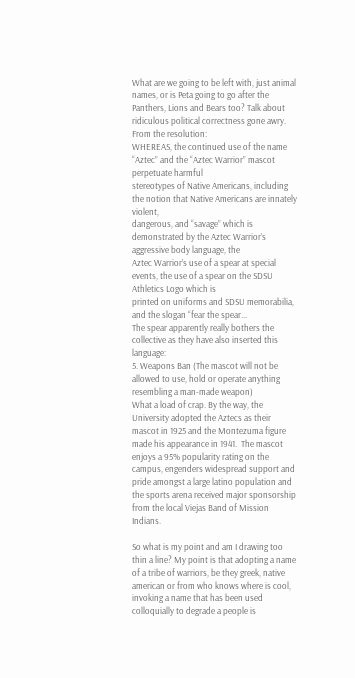What are we going to be left with, just animal names, or is Peta going to go after the Panthers, Lions and Bears too? Talk about ridiculous political correctness gone awry. From the resolution:
WHEREAS, the continued use of the name “Aztec” and the “Aztec Warrior” mascot perpetuate harmful
stereotypes of Native Americans, including the notion that Native Americans are innately violent,
dangerous, and “savage” which is demonstrated by the Aztec Warrior’s aggressive body language, the
Aztec Warrior’s use of a spear at special events, the use of a spear on the SDSU Athletics Logo which is
printed on uniforms and SDSU memorabilia, and the slogan “fear the spear...
The spear apparently really bothers the collective as they have also inserted this language:
5. Weapons Ban (The mascot will not be allowed to use, hold or operate anything resembling a man-made weapon)
What a load of crap. By the way, the University adopted the Aztecs as their mascot in 1925 and the Montezuma figure made his appearance in 1941.  The mascot enjoys a 95% popularity rating on the campus, engenders widespread support and pride amongst a large latino population and the sports arena received major sponsorship from the local Viejas Band of Mission Indians.

So what is my point and am I drawing too thin a line? My point is that adopting a name of a tribe of warriors, be they greek, native american or from who knows where is cool, invoking a name that has been used colloquially to degrade a people is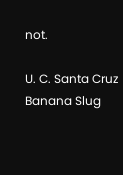not.

U. C. Santa Cruz Banana Slug